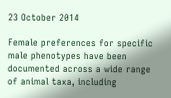23 October 2014

Female preferences for specific male phenotypes have been documented across a wide range of animal taxa, including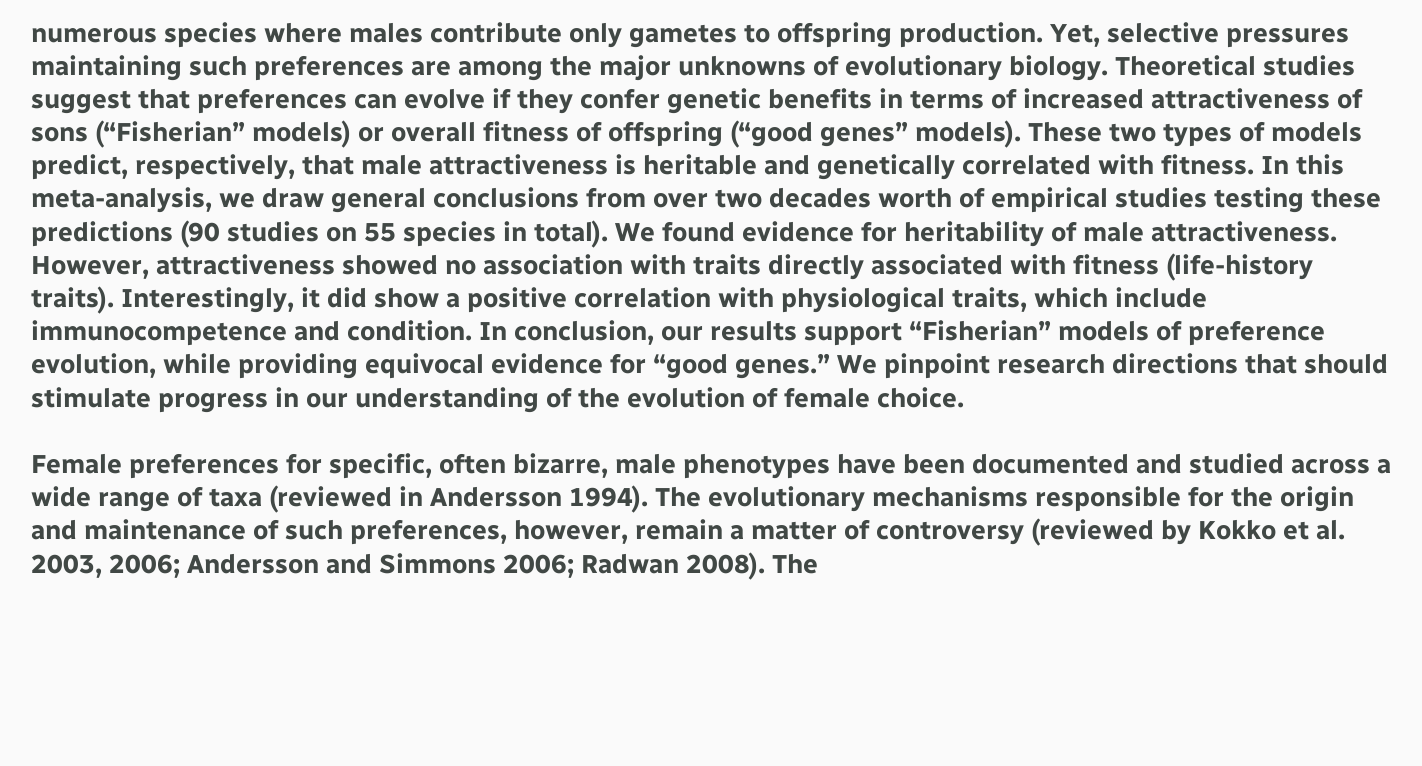numerous species where males contribute only gametes to offspring production. Yet, selective pressures maintaining such preferences are among the major unknowns of evolutionary biology. Theoretical studies suggest that preferences can evolve if they confer genetic benefits in terms of increased attractiveness of sons (“Fisherian” models) or overall fitness of offspring (“good genes” models). These two types of models predict, respectively, that male attractiveness is heritable and genetically correlated with fitness. In this meta-analysis, we draw general conclusions from over two decades worth of empirical studies testing these predictions (90 studies on 55 species in total). We found evidence for heritability of male attractiveness. However, attractiveness showed no association with traits directly associated with fitness (life-history traits). Interestingly, it did show a positive correlation with physiological traits, which include immunocompetence and condition. In conclusion, our results support “Fisherian” models of preference evolution, while providing equivocal evidence for “good genes.” We pinpoint research directions that should stimulate progress in our understanding of the evolution of female choice.

Female preferences for specific, often bizarre, male phenotypes have been documented and studied across a wide range of taxa (reviewed in Andersson 1994). The evolutionary mechanisms responsible for the origin and maintenance of such preferences, however, remain a matter of controversy (reviewed by Kokko et al. 2003, 2006; Andersson and Simmons 2006; Radwan 2008). The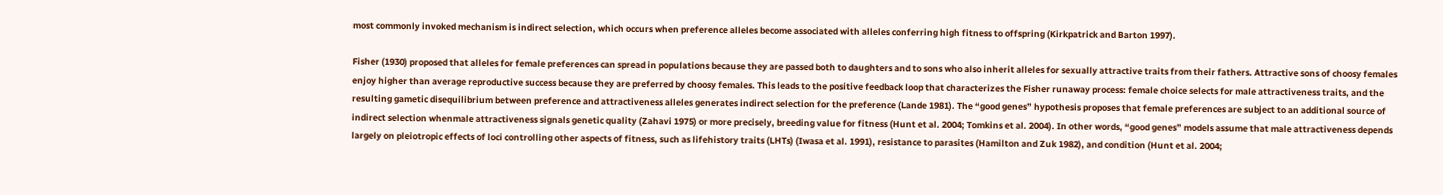most commonly invoked mechanism is indirect selection, which occurs when preference alleles become associated with alleles conferring high fitness to offspring (Kirkpatrick and Barton 1997).

Fisher (1930) proposed that alleles for female preferences can spread in populations because they are passed both to daughters and to sons who also inherit alleles for sexually attractive traits from their fathers. Attractive sons of choosy females enjoy higher than average reproductive success because they are preferred by choosy females. This leads to the positive feedback loop that characterizes the Fisher runaway process: female choice selects for male attractiveness traits, and the resulting gametic disequilibrium between preference and attractiveness alleles generates indirect selection for the preference (Lande 1981). The “good genes” hypothesis proposes that female preferences are subject to an additional source of indirect selection whenmale attractiveness signals genetic quality (Zahavi 1975) or more precisely, breeding value for fitness (Hunt et al. 2004; Tomkins et al. 2004). In other words, “good genes” models assume that male attractiveness depends largely on pleiotropic effects of loci controlling other aspects of fitness, such as lifehistory traits (LHTs) (Iwasa et al. 1991), resistance to parasites (Hamilton and Zuk 1982), and condition (Hunt et al. 2004;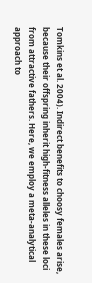Tomkins et al. 2004). Indirect benefits to choosy females arise, because their offspring inherit high-fitness alleles in these loci from attractive fathers. Here, we employ a meta-analytical approach to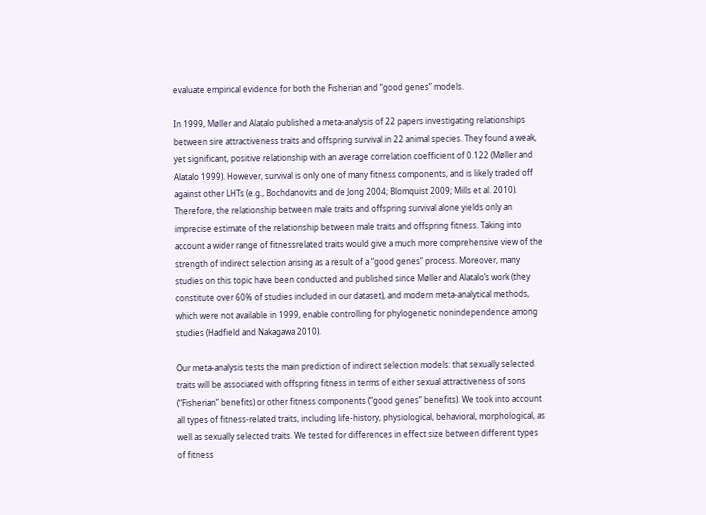evaluate empirical evidence for both the Fisherian and “good genes” models.

In 1999, Møller and Alatalo published a meta-analysis of 22 papers investigating relationships between sire attractiveness traits and offspring survival in 22 animal species. They found a weak, yet significant, positive relationship with an average correlation coefficient of 0.122 (Møller and Alatalo 1999). However, survival is only one of many fitness components, and is likely traded off against other LHTs (e.g., Bochdanovits and de Jong 2004; Blomquist 2009; Mills et al. 2010). Therefore, the relationship between male traits and offspring survival alone yields only an imprecise estimate of the relationship between male traits and offspring fitness. Taking into account a wider range of fitnessrelated traits would give a much more comprehensive view of the strength of indirect selection arising as a result of a “good genes” process. Moreover, many studies on this topic have been conducted and published since Møller and Alatalo’s work (they constitute over 60% of studies included in our dataset), and modern meta-analytical methods, which were not available in 1999, enable controlling for phylogenetic nonindependence among studies (Hadfield and Nakagawa 2010).

Our meta-analysis tests the main prediction of indirect selection models: that sexually selected traits will be associated with offspring fitness in terms of either sexual attractiveness of sons (“Fisherian” benefits) or other fitness components (“good genes” benefits). We took into account all types of fitness-related traits, including life-history, physiological, behavioral, morphological, as well as sexually selected traits. We tested for differences in effect size between different types of fitness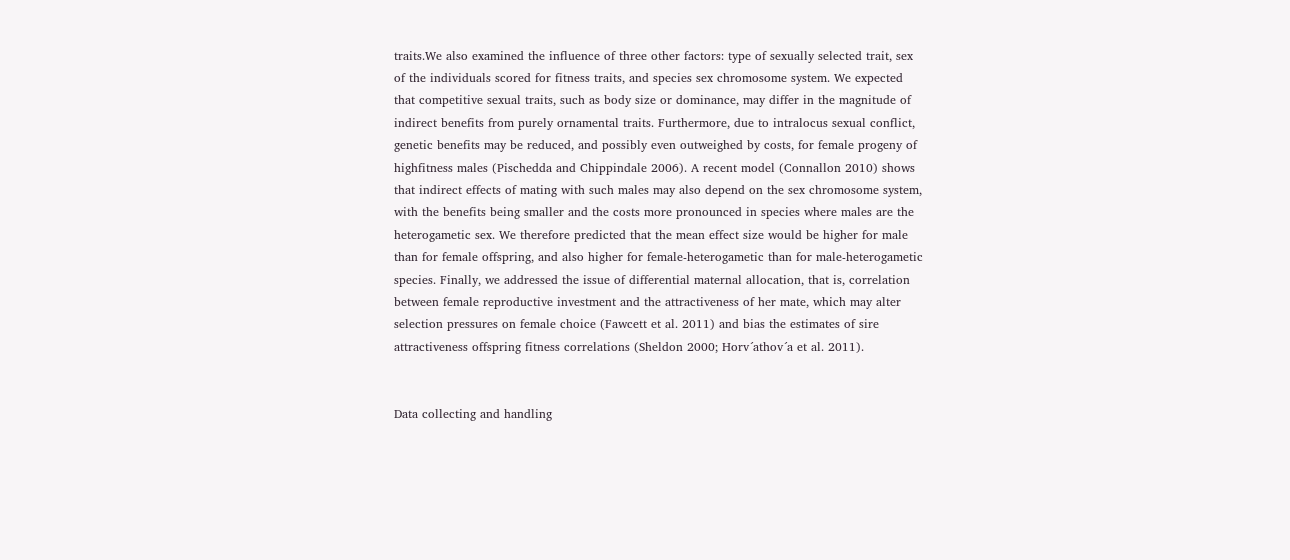traits.We also examined the influence of three other factors: type of sexually selected trait, sex of the individuals scored for fitness traits, and species sex chromosome system. We expected that competitive sexual traits, such as body size or dominance, may differ in the magnitude of indirect benefits from purely ornamental traits. Furthermore, due to intralocus sexual conflict, genetic benefits may be reduced, and possibly even outweighed by costs, for female progeny of highfitness males (Pischedda and Chippindale 2006). A recent model (Connallon 2010) shows that indirect effects of mating with such males may also depend on the sex chromosome system, with the benefits being smaller and the costs more pronounced in species where males are the heterogametic sex. We therefore predicted that the mean effect size would be higher for male than for female offspring, and also higher for female-heterogametic than for male-heterogametic species. Finally, we addressed the issue of differential maternal allocation, that is, correlation between female reproductive investment and the attractiveness of her mate, which may alter selection pressures on female choice (Fawcett et al. 2011) and bias the estimates of sire attractiveness offspring fitness correlations (Sheldon 2000; Horv´athov´a et al. 2011).


Data collecting and handling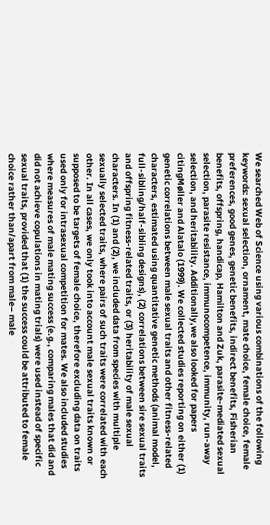We searched Web of Science using various combinations of the following keywords: sexual selection, ornament, mate choice, female choice, female preferences, good genes, genetic benefits, indirect benefits, Fisherian benefits, offspring, handicap, Hamilton and Zuk, parasite-mediated sexual selection, parasite resistance, immunocompetence, immunity, run-away selection, and heritability. Additionally,we also looked for papers citingMøller and Alatalo (1999). We collected studies reporting on either (1) genetic correlations between male sexual traits and other fitness-related characters, estimated using quantitative genetic methods (animal model, full-sibling/half-sibling designs), (2) correlations between sire sexual traits and offspring fitness-related traits, or (3) heritability of male sexual characters. In (1) and (2), we included data from species with multiple sexually selected traits, where pairs of such traits were correlated with each other. In all cases, we only took into account male sexual traits known or supposed to be targets of female choice, therefore excluding data on traits used only for intrasexual competition for mates. We also included studies where measures of male mating success (e.g., comparing males that did and did not achieve copulations in mating trials) were used instead of specific sexual traits, provided that (1) the success could be attributed to female choice rather than/apart from male– male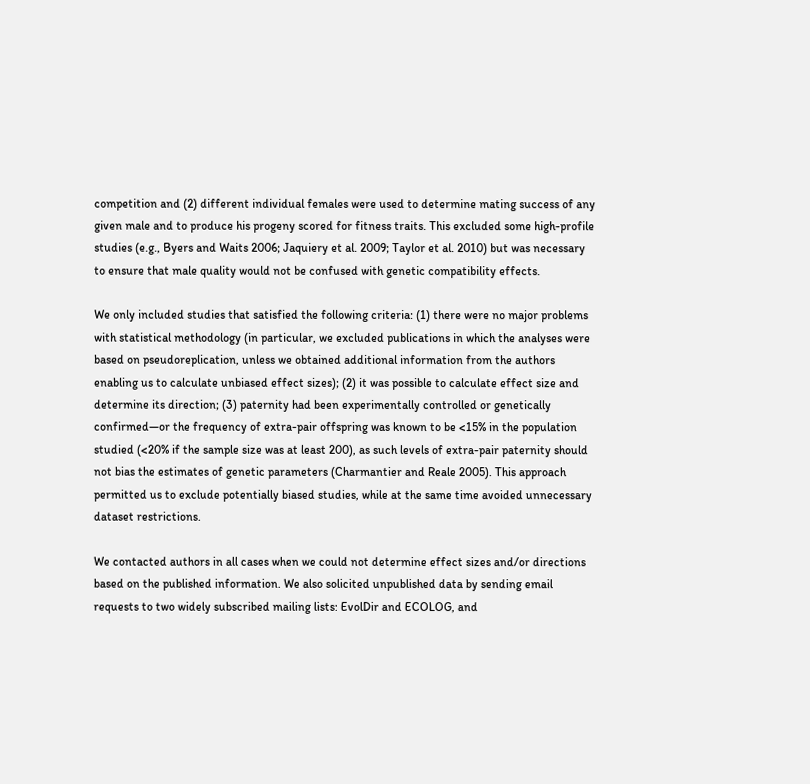competition and (2) different individual females were used to determine mating success of any given male and to produce his progeny scored for fitness traits. This excluded some high-profile studies (e.g., Byers and Waits 2006; Jaquiery et al. 2009; Taylor et al. 2010) but was necessary to ensure that male quality would not be confused with genetic compatibility effects.

We only included studies that satisfied the following criteria: (1) there were no major problems with statistical methodology (in particular, we excluded publications in which the analyses were based on pseudoreplication, unless we obtained additional information from the authors enabling us to calculate unbiased effect sizes); (2) it was possible to calculate effect size and determine its direction; (3) paternity had been experimentally controlled or genetically confirmed—or the frequency of extra-pair offspring was known to be <15% in the population studied (<20% if the sample size was at least 200), as such levels of extra-pair paternity should not bias the estimates of genetic parameters (Charmantier and Reale 2005). This approach permitted us to exclude potentially biased studies, while at the same time avoided unnecessary dataset restrictions.

We contacted authors in all cases when we could not determine effect sizes and/or directions based on the published information. We also solicited unpublished data by sending email requests to two widely subscribed mailing lists: EvolDir and ECOLOG, and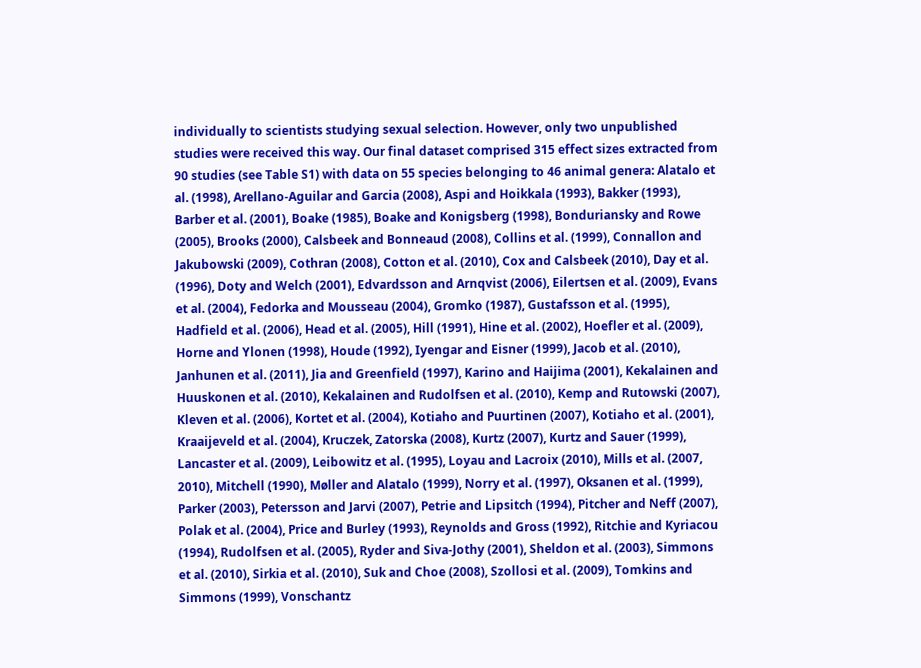individually to scientists studying sexual selection. However, only two unpublished studies were received this way. Our final dataset comprised 315 effect sizes extracted from 90 studies (see Table S1) with data on 55 species belonging to 46 animal genera: Alatalo et al. (1998), Arellano-Aguilar and Garcia (2008), Aspi and Hoikkala (1993), Bakker (1993), Barber et al. (2001), Boake (1985), Boake and Konigsberg (1998), Bonduriansky and Rowe (2005), Brooks (2000), Calsbeek and Bonneaud (2008), Collins et al. (1999), Connallon and Jakubowski (2009), Cothran (2008), Cotton et al. (2010), Cox and Calsbeek (2010), Day et al. (1996), Doty and Welch (2001), Edvardsson and Arnqvist (2006), Eilertsen et al. (2009), Evans et al. (2004), Fedorka and Mousseau (2004), Gromko (1987), Gustafsson et al. (1995), Hadfield et al. (2006), Head et al. (2005), Hill (1991), Hine et al. (2002), Hoefler et al. (2009), Horne and Ylonen (1998), Houde (1992), Iyengar and Eisner (1999), Jacob et al. (2010), Janhunen et al. (2011), Jia and Greenfield (1997), Karino and Haijima (2001), Kekalainen and Huuskonen et al. (2010), Kekalainen and Rudolfsen et al. (2010), Kemp and Rutowski (2007), Kleven et al. (2006), Kortet et al. (2004), Kotiaho and Puurtinen (2007), Kotiaho et al. (2001), Kraaijeveld et al. (2004), Kruczek, Zatorska (2008), Kurtz (2007), Kurtz and Sauer (1999), Lancaster et al. (2009), Leibowitz et al. (1995), Loyau and Lacroix (2010), Mills et al. (2007, 2010), Mitchell (1990), Møller and Alatalo (1999), Norry et al. (1997), Oksanen et al. (1999), Parker (2003), Petersson and Jarvi (2007), Petrie and Lipsitch (1994), Pitcher and Neff (2007), Polak et al. (2004), Price and Burley (1993), Reynolds and Gross (1992), Ritchie and Kyriacou (1994), Rudolfsen et al. (2005), Ryder and Siva-Jothy (2001), Sheldon et al. (2003), Simmons et al. (2010), Sirkia et al. (2010), Suk and Choe (2008), Szollosi et al. (2009), Tomkins and Simmons (1999), Vonschantz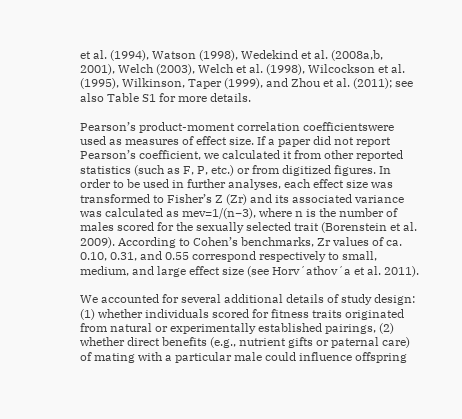et al. (1994), Watson (1998), Wedekind et al. (2008a,b, 2001), Welch (2003), Welch et al. (1998), Wilcockson et al. (1995), Wilkinson, Taper (1999), and Zhou et al. (2011); see also Table S1 for more details.

Pearson’s product-moment correlation coefficientswere used as measures of effect size. If a paper did not report Pearson’s coefficient, we calculated it from other reported statistics (such as F, P, etc.) or from digitized figures. In order to be used in further analyses, each effect size was transformed to Fisher’s Z (Zr) and its associated variance was calculated as mev=1/(n−3), where n is the number of males scored for the sexually selected trait (Borenstein et al. 2009). According to Cohen’s benchmarks, Zr values of ca. 0.10, 0.31, and 0.55 correspond respectively to small, medium, and large effect size (see Horv´athov´a et al. 2011).

We accounted for several additional details of study design: (1) whether individuals scored for fitness traits originated from natural or experimentally established pairings, (2) whether direct benefits (e.g., nutrient gifts or paternal care) of mating with a particular male could influence offspring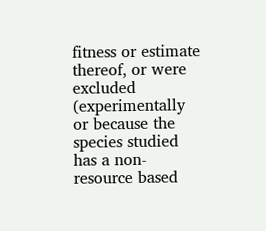fitness or estimate thereof, or were excluded (experimentally or because the species studied has a non-resource based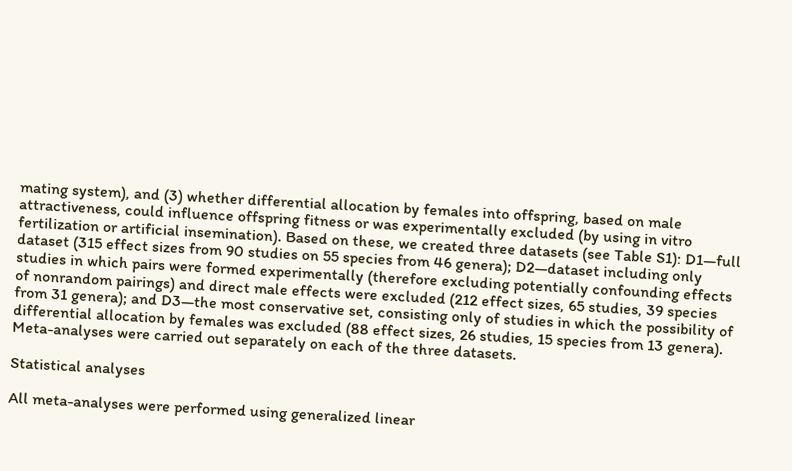mating system), and (3) whether differential allocation by females into offspring, based on male attractiveness, could influence offspring fitness or was experimentally excluded (by using in vitro fertilization or artificial insemination). Based on these, we created three datasets (see Table S1): D1—full dataset (315 effect sizes from 90 studies on 55 species from 46 genera); D2—dataset including only studies in which pairs were formed experimentally (therefore excluding potentially confounding effects of nonrandom pairings) and direct male effects were excluded (212 effect sizes, 65 studies, 39 species from 31 genera); and D3—the most conservative set, consisting only of studies in which the possibility of differential allocation by females was excluded (88 effect sizes, 26 studies, 15 species from 13 genera). Meta-analyses were carried out separately on each of the three datasets.

Statistical analyses

All meta-analyses were performed using generalized linear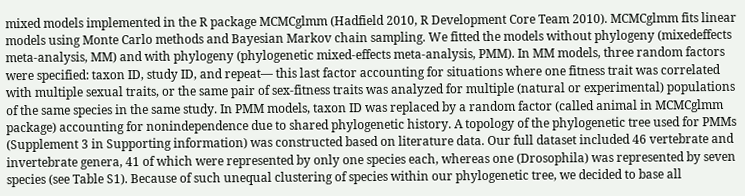mixed models implemented in the R package MCMCglmm (Hadfield 2010, R Development Core Team 2010). MCMCglmm fits linear models using Monte Carlo methods and Bayesian Markov chain sampling. We fitted the models without phylogeny (mixedeffects meta-analysis, MM) and with phylogeny (phylogenetic mixed-effects meta-analysis, PMM). In MM models, three random factors were specified: taxon ID, study ID, and repeat— this last factor accounting for situations where one fitness trait was correlated with multiple sexual traits, or the same pair of sex-fitness traits was analyzed for multiple (natural or experimental) populations of the same species in the same study. In PMM models, taxon ID was replaced by a random factor (called animal in MCMCglmm package) accounting for nonindependence due to shared phylogenetic history. A topology of the phylogenetic tree used for PMMs (Supplement 3 in Supporting information) was constructed based on literature data. Our full dataset included 46 vertebrate and invertebrate genera, 41 of which were represented by only one species each, whereas one (Drosophila) was represented by seven species (see Table S1). Because of such unequal clustering of species within our phylogenetic tree, we decided to base all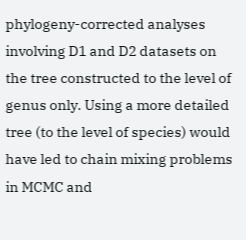phylogeny-corrected analyses involving D1 and D2 datasets on the tree constructed to the level of genus only. Using a more detailed tree (to the level of species) would have led to chain mixing problems in MCMC and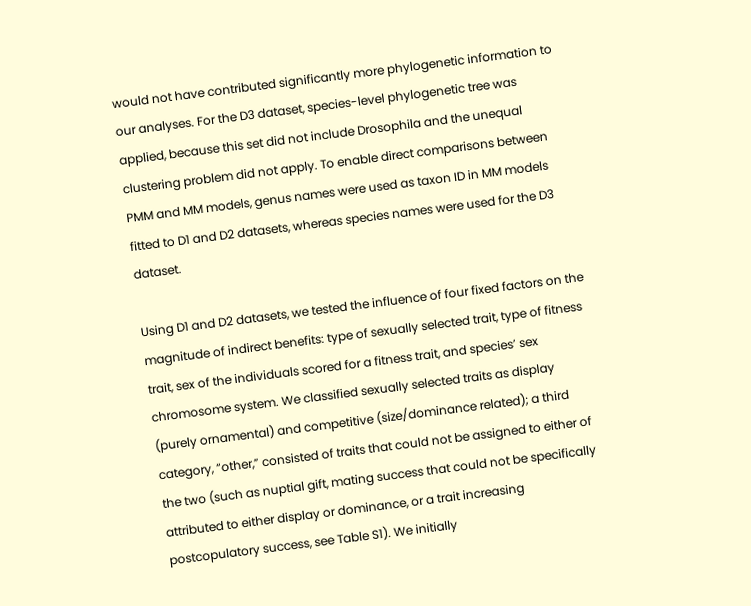would not have contributed significantly more phylogenetic information to our analyses. For the D3 dataset, species-level phylogenetic tree was applied, because this set did not include Drosophila and the unequal clustering problem did not apply. To enable direct comparisons between PMM and MM models, genus names were used as taxon ID in MM models fitted to D1 and D2 datasets, whereas species names were used for the D3 dataset.

Using D1 and D2 datasets, we tested the influence of four fixed factors on the magnitude of indirect benefits: type of sexually selected trait, type of fitness trait, sex of the individuals scored for a fitness trait, and species’ sex chromosome system. We classified sexually selected traits as display (purely ornamental) and competitive (size/dominance related); a third category, “other,” consisted of traits that could not be assigned to either of the two (such as nuptial gift, mating success that could not be specifically attributed to either display or dominance, or a trait increasing postcopulatory success, see Table S1). We initially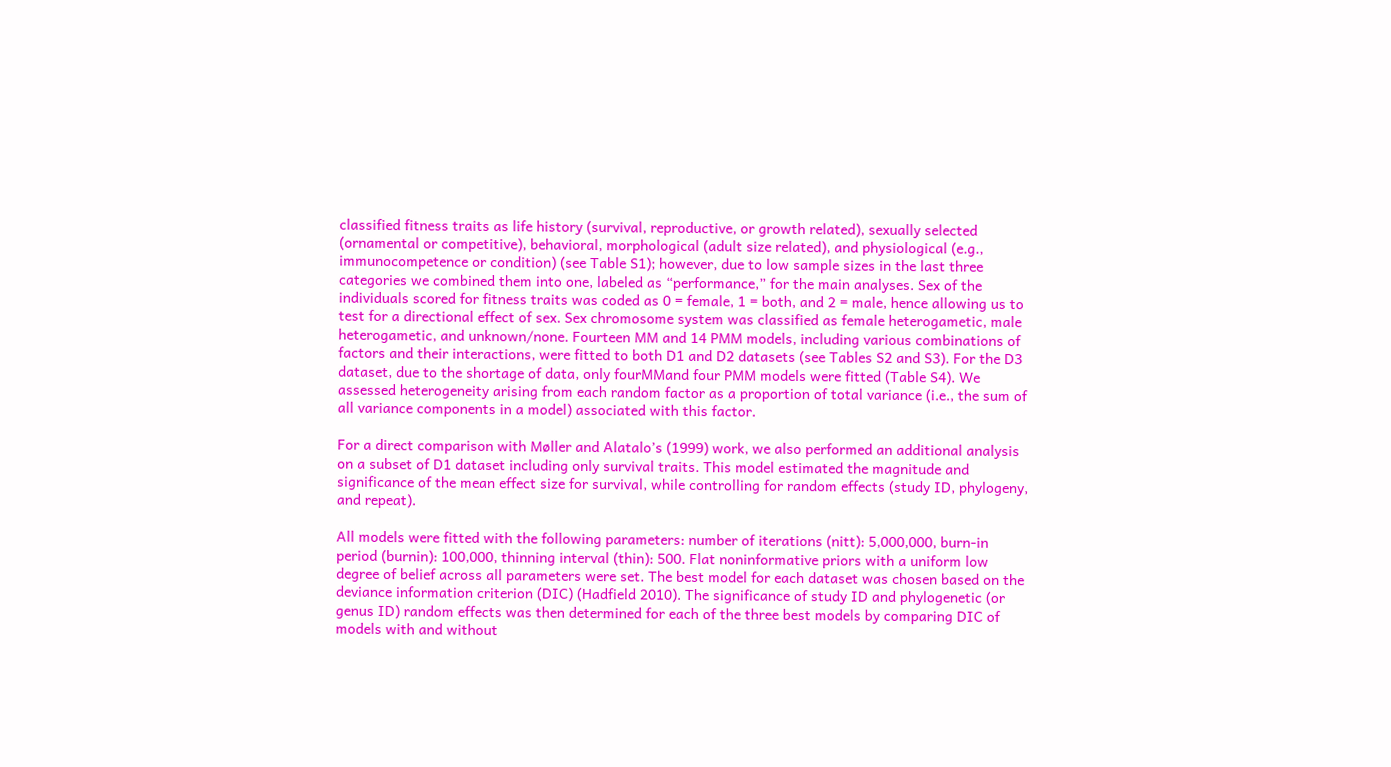classified fitness traits as life history (survival, reproductive, or growth related), sexually selected (ornamental or competitive), behavioral, morphological (adult size related), and physiological (e.g., immunocompetence or condition) (see Table S1); however, due to low sample sizes in the last three categories we combined them into one, labeled as “performance,” for the main analyses. Sex of the individuals scored for fitness traits was coded as 0 = female, 1 = both, and 2 = male, hence allowing us to test for a directional effect of sex. Sex chromosome system was classified as female heterogametic, male heterogametic, and unknown/none. Fourteen MM and 14 PMM models, including various combinations of factors and their interactions, were fitted to both D1 and D2 datasets (see Tables S2 and S3). For the D3 dataset, due to the shortage of data, only fourMMand four PMM models were fitted (Table S4). We assessed heterogeneity arising from each random factor as a proportion of total variance (i.e., the sum of all variance components in a model) associated with this factor.

For a direct comparison with Møller and Alatalo’s (1999) work, we also performed an additional analysis on a subset of D1 dataset including only survival traits. This model estimated the magnitude and significance of the mean effect size for survival, while controlling for random effects (study ID, phylogeny, and repeat).

All models were fitted with the following parameters: number of iterations (nitt): 5,000,000, burn-in period (burnin): 100,000, thinning interval (thin): 500. Flat noninformative priors with a uniform low degree of belief across all parameters were set. The best model for each dataset was chosen based on the deviance information criterion (DIC) (Hadfield 2010). The significance of study ID and phylogenetic (or genus ID) random effects was then determined for each of the three best models by comparing DIC of models with and without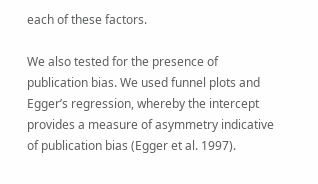each of these factors.

We also tested for the presence of publication bias. We used funnel plots and Egger’s regression, whereby the intercept provides a measure of asymmetry indicative of publication bias (Egger et al. 1997).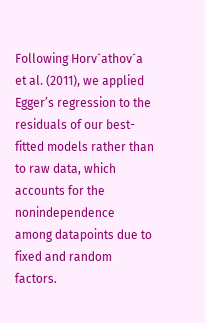Following Horv´athov´a et al. (2011), we applied Egger’s regression to the residuals of our best-fitted models rather than to raw data, which accounts for the nonindependence among datapoints due to fixed and random factors.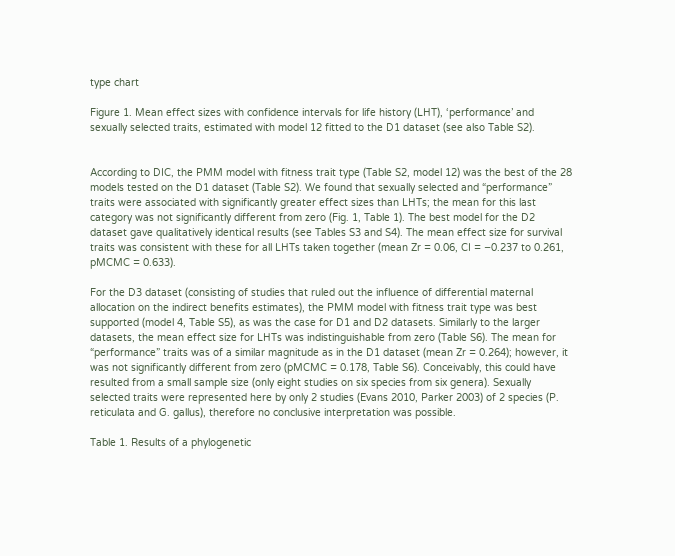type chart

Figure 1. Mean effect sizes with confidence intervals for life history (LHT), ‘performance’ and sexually selected traits, estimated with model 12 fitted to the D1 dataset (see also Table S2).


According to DIC, the PMM model with fitness trait type (Table S2, model 12) was the best of the 28 models tested on the D1 dataset (Table S2). We found that sexually selected and “performance” traits were associated with significantly greater effect sizes than LHTs; the mean for this last category was not significantly different from zero (Fig. 1, Table 1). The best model for the D2 dataset gave qualitatively identical results (see Tables S3 and S4). The mean effect size for survival traits was consistent with these for all LHTs taken together (mean Zr = 0.06, CI = −0.237 to 0.261, pMCMC = 0.633).

For the D3 dataset (consisting of studies that ruled out the influence of differential maternal allocation on the indirect benefits estimates), the PMM model with fitness trait type was best supported (model 4, Table S5), as was the case for D1 and D2 datasets. Similarly to the larger datasets, the mean effect size for LHTs was indistinguishable from zero (Table S6). The mean for “performance” traits was of a similar magnitude as in the D1 dataset (mean Zr = 0.264); however, it was not significantly different from zero (pMCMC = 0.178, Table S6). Conceivably, this could have resulted from a small sample size (only eight studies on six species from six genera). Sexually selected traits were represented here by only 2 studies (Evans 2010, Parker 2003) of 2 species (P. reticulata and G. gallus), therefore no conclusive interpretation was possible.

Table 1. Results of a phylogenetic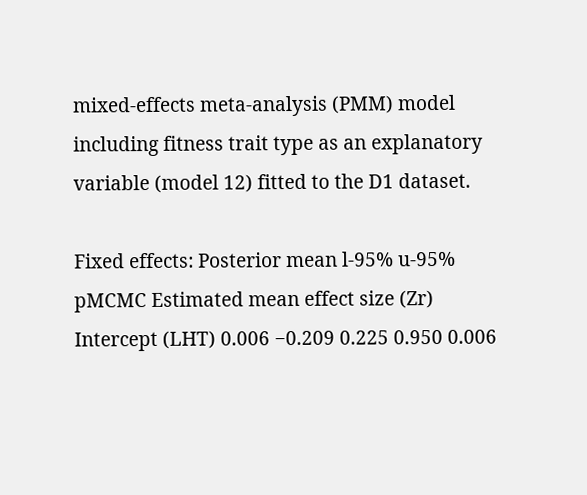mixed-effects meta-analysis (PMM) model including fitness trait type as an explanatory variable (model 12) fitted to the D1 dataset.

Fixed effects: Posterior mean l-95% u-95% pMCMC Estimated mean effect size (Zr)
Intercept (LHT) 0.006 −0.209 0.225 0.950 0.006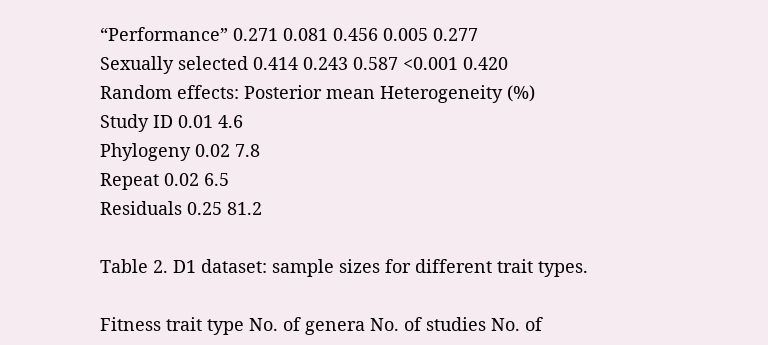“Performance” 0.271 0.081 0.456 0.005 0.277
Sexually selected 0.414 0.243 0.587 <0.001 0.420
Random effects: Posterior mean Heterogeneity (%)
Study ID 0.01 4.6
Phylogeny 0.02 7.8
Repeat 0.02 6.5
Residuals 0.25 81.2

Table 2. D1 dataset: sample sizes for different trait types.

Fitness trait type No. of genera No. of studies No. of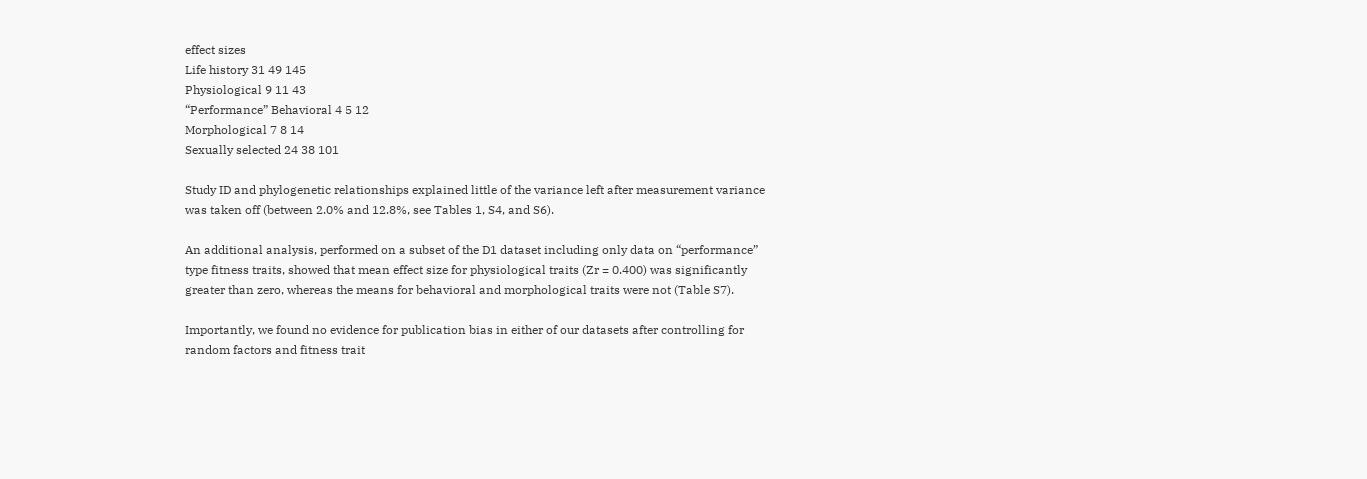effect sizes
Life history 31 49 145
Physiological 9 11 43
“Performance” Behavioral 4 5 12
Morphological 7 8 14
Sexually selected 24 38 101

Study ID and phylogenetic relationships explained little of the variance left after measurement variance was taken off (between 2.0% and 12.8%, see Tables 1, S4, and S6).

An additional analysis, performed on a subset of the D1 dataset including only data on “performance” type fitness traits, showed that mean effect size for physiological traits (Zr = 0.400) was significantly greater than zero, whereas the means for behavioral and morphological traits were not (Table S7).

Importantly, we found no evidence for publication bias in either of our datasets after controlling for random factors and fitness trait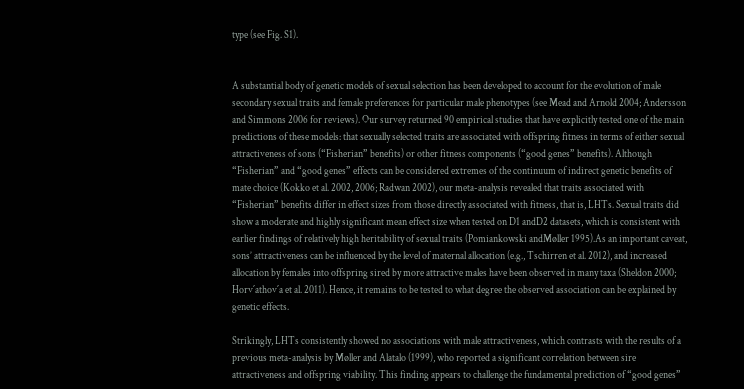type (see Fig. S1).


A substantial body of genetic models of sexual selection has been developed to account for the evolution of male secondary sexual traits and female preferences for particular male phenotypes (see Mead and Arnold 2004; Andersson and Simmons 2006 for reviews). Our survey returned 90 empirical studies that have explicitly tested one of the main predictions of these models: that sexually selected traits are associated with offspring fitness in terms of either sexual attractiveness of sons (“Fisherian” benefits) or other fitness components (“good genes” benefits). Although “Fisherian” and “good genes” effects can be considered extremes of the continuum of indirect genetic benefits of mate choice (Kokko et al. 2002, 2006; Radwan 2002), our meta-analysis revealed that traits associated with “Fisherian” benefits differ in effect sizes from those directly associated with fitness, that is, LHTs. Sexual traits did show a moderate and highly significant mean effect size when tested on D1 andD2 datasets, which is consistent with earlier findings of relatively high heritability of sexual traits (Pomiankowski andMøller 1995).As an important caveat, sons’ attractiveness can be influenced by the level of maternal allocation (e.g., Tschirren et al. 2012), and increased allocation by females into offspring sired by more attractive males have been observed in many taxa (Sheldon 2000; Horv´athov´a et al. 2011). Hence, it remains to be tested to what degree the observed association can be explained by genetic effects.

Strikingly, LHTs consistently showed no associations with male attractiveness, which contrasts with the results of a previous meta-analysis by Møller and Alatalo (1999), who reported a significant correlation between sire attractiveness and offspring viability. This finding appears to challenge the fundamental prediction of “good genes”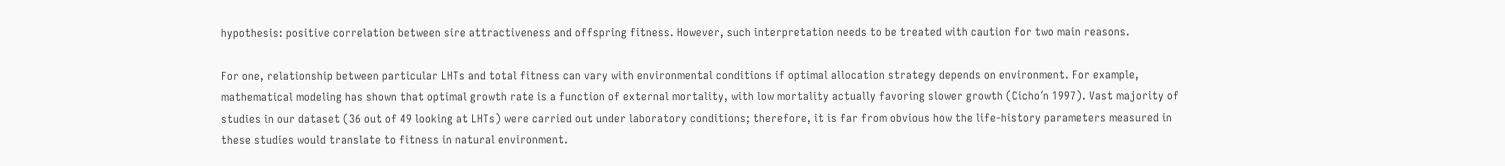hypothesis: positive correlation between sire attractiveness and offspring fitness. However, such interpretation needs to be treated with caution for two main reasons.

For one, relationship between particular LHTs and total fitness can vary with environmental conditions if optimal allocation strategy depends on environment. For example, mathematical modeling has shown that optimal growth rate is a function of external mortality, with low mortality actually favoring slower growth (Cicho´n 1997). Vast majority of studies in our dataset (36 out of 49 looking at LHTs) were carried out under laboratory conditions; therefore, it is far from obvious how the life-history parameters measured in these studies would translate to fitness in natural environment.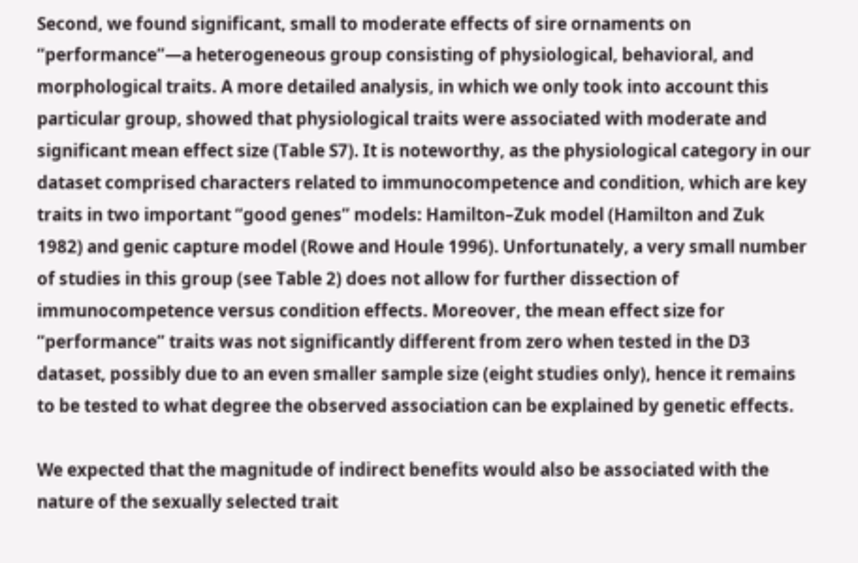Second, we found significant, small to moderate effects of sire ornaments on “performance”—a heterogeneous group consisting of physiological, behavioral, and morphological traits. A more detailed analysis, in which we only took into account this particular group, showed that physiological traits were associated with moderate and significant mean effect size (Table S7). It is noteworthy, as the physiological category in our dataset comprised characters related to immunocompetence and condition, which are key traits in two important “good genes” models: Hamilton–Zuk model (Hamilton and Zuk 1982) and genic capture model (Rowe and Houle 1996). Unfortunately, a very small number of studies in this group (see Table 2) does not allow for further dissection of immunocompetence versus condition effects. Moreover, the mean effect size for “performance” traits was not significantly different from zero when tested in the D3 dataset, possibly due to an even smaller sample size (eight studies only), hence it remains to be tested to what degree the observed association can be explained by genetic effects.

We expected that the magnitude of indirect benefits would also be associated with the nature of the sexually selected trait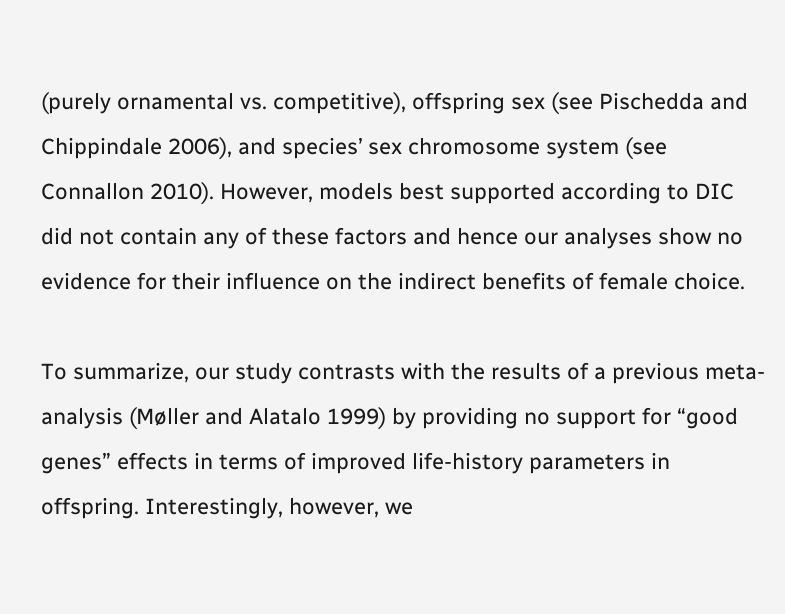(purely ornamental vs. competitive), offspring sex (see Pischedda and Chippindale 2006), and species’ sex chromosome system (see Connallon 2010). However, models best supported according to DIC did not contain any of these factors and hence our analyses show no evidence for their influence on the indirect benefits of female choice.

To summarize, our study contrasts with the results of a previous meta-analysis (Møller and Alatalo 1999) by providing no support for “good genes” effects in terms of improved life-history parameters in offspring. Interestingly, however, we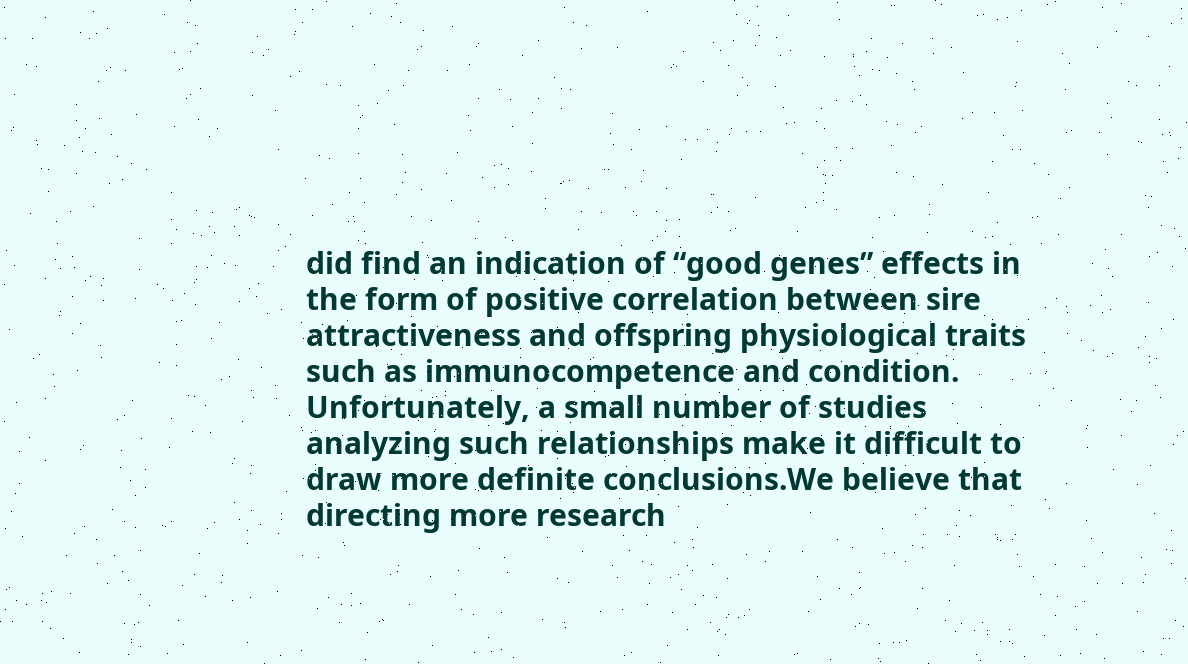did find an indication of “good genes” effects in the form of positive correlation between sire attractiveness and offspring physiological traits such as immunocompetence and condition. Unfortunately, a small number of studies analyzing such relationships make it difficult to draw more definite conclusions.We believe that directing more research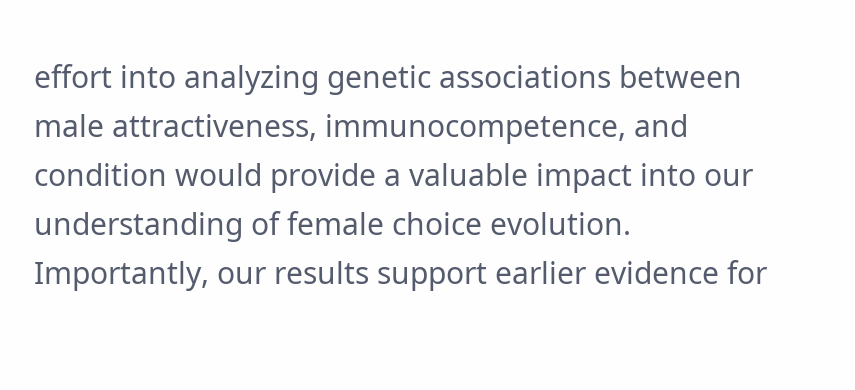effort into analyzing genetic associations between male attractiveness, immunocompetence, and condition would provide a valuable impact into our understanding of female choice evolution. Importantly, our results support earlier evidence for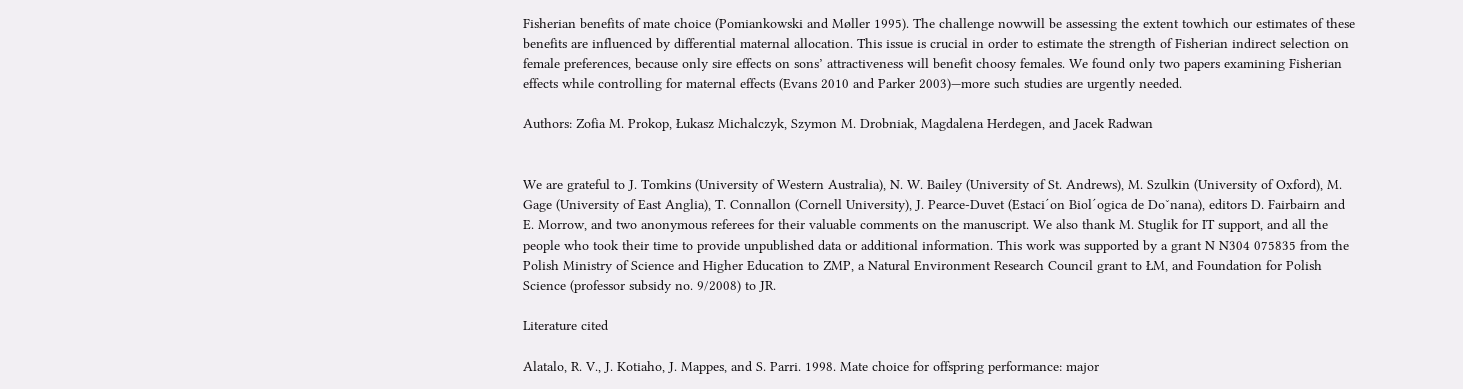Fisherian benefits of mate choice (Pomiankowski and Møller 1995). The challenge nowwill be assessing the extent towhich our estimates of these benefits are influenced by differential maternal allocation. This issue is crucial in order to estimate the strength of Fisherian indirect selection on female preferences, because only sire effects on sons’ attractiveness will benefit choosy females. We found only two papers examining Fisherian effects while controlling for maternal effects (Evans 2010 and Parker 2003)—more such studies are urgently needed.

Authors: Zofia M. Prokop, Łukasz Michalczyk, Szymon M. Drobniak, Magdalena Herdegen, and Jacek Radwan


We are grateful to J. Tomkins (University of Western Australia), N. W. Bailey (University of St. Andrews), M. Szulkin (University of Oxford), M. Gage (University of East Anglia), T. Connallon (Cornell University), J. Pearce-Duvet (Estaci´on Biol´ogica de Doˇnana), editors D. Fairbairn and E. Morrow, and two anonymous referees for their valuable comments on the manuscript. We also thank M. Stuglik for IT support, and all the people who took their time to provide unpublished data or additional information. This work was supported by a grant N N304 075835 from the Polish Ministry of Science and Higher Education to ZMP, a Natural Environment Research Council grant to ŁM, and Foundation for Polish Science (professor subsidy no. 9/2008) to JR.

Literature cited

Alatalo, R. V., J. Kotiaho, J. Mappes, and S. Parri. 1998. Mate choice for offspring performance: major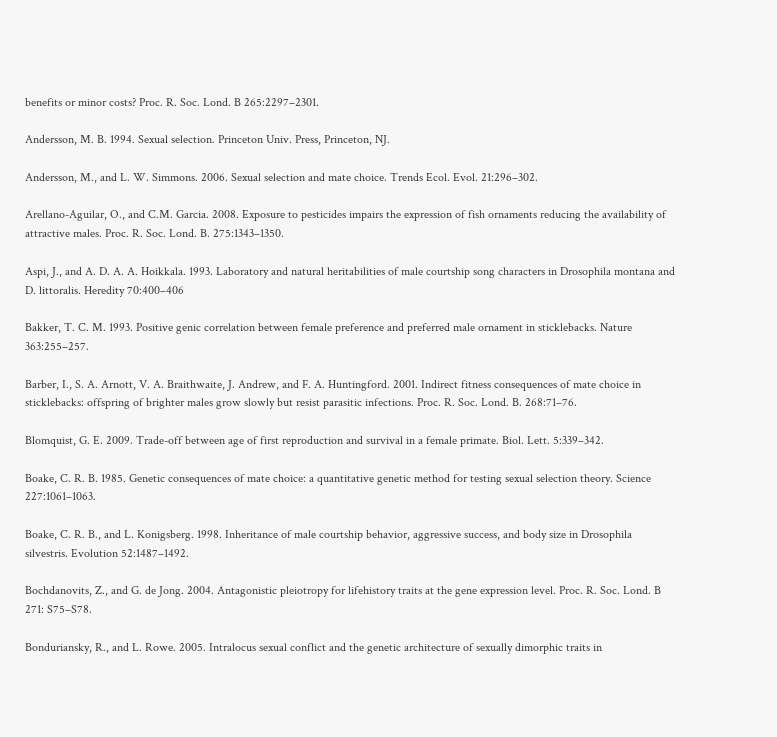benefits or minor costs? Proc. R. Soc. Lond. B 265:2297–2301.

Andersson, M. B. 1994. Sexual selection. Princeton Univ. Press, Princeton, NJ.

Andersson, M., and L. W. Simmons. 2006. Sexual selection and mate choice. Trends Ecol. Evol. 21:296–302.

Arellano-Aguilar, O., and C.M. Garcia. 2008. Exposure to pesticides impairs the expression of fish ornaments reducing the availability of attractive males. Proc. R. Soc. Lond. B. 275:1343–1350.

Aspi, J., and A. D. A. A. Hoikkala. 1993. Laboratory and natural heritabilities of male courtship song characters in Drosophila montana and D. littoralis. Heredity 70:400–406

Bakker, T. C. M. 1993. Positive genic correlation between female preference and preferred male ornament in sticklebacks. Nature 363:255–257.

Barber, I., S. A. Arnott, V. A. Braithwaite, J. Andrew, and F. A. Huntingford. 2001. Indirect fitness consequences of mate choice in sticklebacks: offspring of brighter males grow slowly but resist parasitic infections. Proc. R. Soc. Lond. B. 268:71–76.

Blomquist, G. E. 2009. Trade-off between age of first reproduction and survival in a female primate. Biol. Lett. 5:339–342.

Boake, C. R. B. 1985. Genetic consequences of mate choice: a quantitative genetic method for testing sexual selection theory. Science 227:1061–1063.

Boake, C. R. B., and L. Konigsberg. 1998. Inheritance of male courtship behavior, aggressive success, and body size in Drosophila silvestris. Evolution 52:1487–1492.

Bochdanovits, Z., and G. de Jong. 2004. Antagonistic pleiotropy for lifehistory traits at the gene expression level. Proc. R. Soc. Lond. B 271: S75–S78.

Bonduriansky, R., and L. Rowe. 2005. Intralocus sexual conflict and the genetic architecture of sexually dimorphic traits in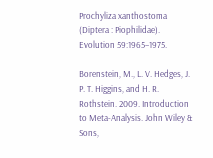Prochyliza xanthostoma (Diptera : Piophilidae). Evolution 59:1965–1975.

Borenstein, M., L. V. Hedges, J. P. T. Higgins, and H. R. Rothstein. 2009. Introduction to Meta-Analysis. John Wiley & Sons,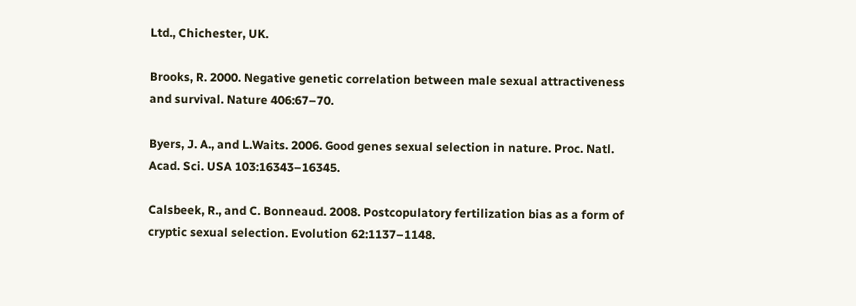Ltd., Chichester, UK.

Brooks, R. 2000. Negative genetic correlation between male sexual attractiveness and survival. Nature 406:67–70.

Byers, J. A., and L.Waits. 2006. Good genes sexual selection in nature. Proc. Natl. Acad. Sci. USA 103:16343–16345.

Calsbeek, R., and C. Bonneaud. 2008. Postcopulatory fertilization bias as a form of cryptic sexual selection. Evolution 62:1137–1148.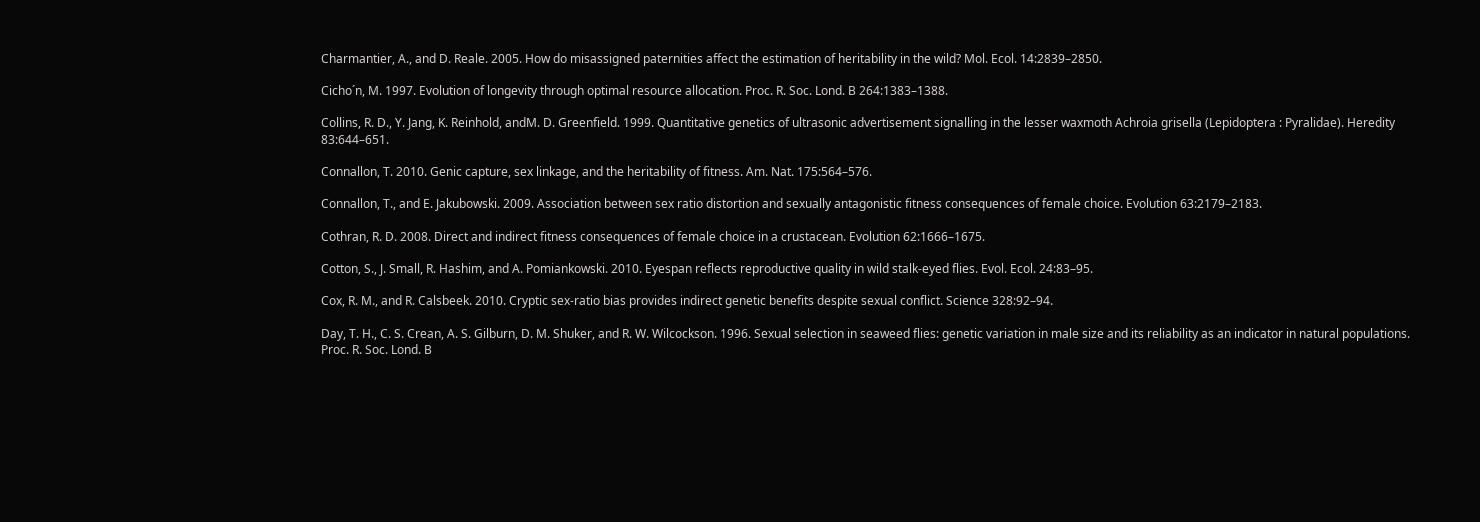Charmantier, A., and D. Reale. 2005. How do misassigned paternities affect the estimation of heritability in the wild? Mol. Ecol. 14:2839–2850.

Cicho´n, M. 1997. Evolution of longevity through optimal resource allocation. Proc. R. Soc. Lond. B 264:1383–1388.

Collins, R. D., Y. Jang, K. Reinhold, andM. D. Greenfield. 1999. Quantitative genetics of ultrasonic advertisement signalling in the lesser waxmoth Achroia grisella (Lepidoptera : Pyralidae). Heredity 83:644–651.

Connallon, T. 2010. Genic capture, sex linkage, and the heritability of fitness. Am. Nat. 175:564–576.

Connallon, T., and E. Jakubowski. 2009. Association between sex ratio distortion and sexually antagonistic fitness consequences of female choice. Evolution 63:2179–2183.

Cothran, R. D. 2008. Direct and indirect fitness consequences of female choice in a crustacean. Evolution 62:1666–1675.

Cotton, S., J. Small, R. Hashim, and A. Pomiankowski. 2010. Eyespan reflects reproductive quality in wild stalk-eyed flies. Evol. Ecol. 24:83–95.

Cox, R. M., and R. Calsbeek. 2010. Cryptic sex-ratio bias provides indirect genetic benefits despite sexual conflict. Science 328:92–94.

Day, T. H., C. S. Crean, A. S. Gilburn, D. M. Shuker, and R. W. Wilcockson. 1996. Sexual selection in seaweed flies: genetic variation in male size and its reliability as an indicator in natural populations. Proc. R. Soc. Lond. B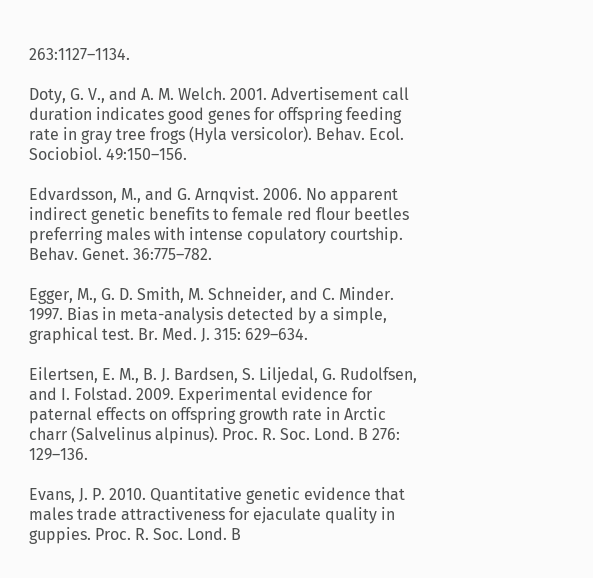263:1127–1134.

Doty, G. V., and A. M. Welch. 2001. Advertisement call duration indicates good genes for offspring feeding rate in gray tree frogs (Hyla versicolor). Behav. Ecol. Sociobiol. 49:150–156.

Edvardsson, M., and G. Arnqvist. 2006. No apparent indirect genetic benefits to female red flour beetles preferring males with intense copulatory courtship. Behav. Genet. 36:775–782.

Egger, M., G. D. Smith, M. Schneider, and C. Minder. 1997. Bias in meta-analysis detected by a simple, graphical test. Br. Med. J. 315: 629–634.

Eilertsen, E. M., B. J. Bardsen, S. Liljedal, G. Rudolfsen, and I. Folstad. 2009. Experimental evidence for paternal effects on offspring growth rate in Arctic charr (Salvelinus alpinus). Proc. R. Soc. Lond. B 276: 129–136.

Evans, J. P. 2010. Quantitative genetic evidence that males trade attractiveness for ejaculate quality in guppies. Proc. R. Soc. Lond. B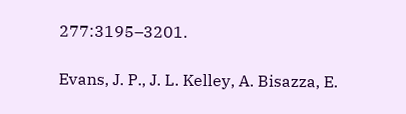277:3195–3201.

Evans, J. P., J. L. Kelley, A. Bisazza, E.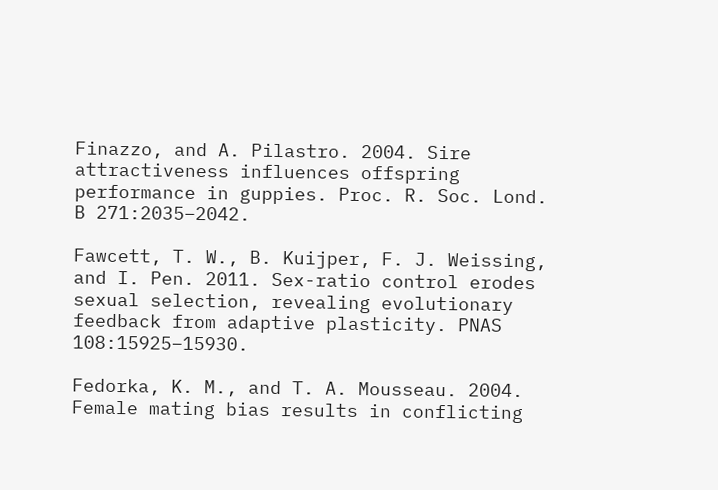Finazzo, and A. Pilastro. 2004. Sire attractiveness influences offspring performance in guppies. Proc. R. Soc. Lond. B 271:2035–2042.

Fawcett, T. W., B. Kuijper, F. J. Weissing, and I. Pen. 2011. Sex-ratio control erodes sexual selection, revealing evolutionary feedback from adaptive plasticity. PNAS 108:15925–15930.

Fedorka, K. M., and T. A. Mousseau. 2004. Female mating bias results in conflicting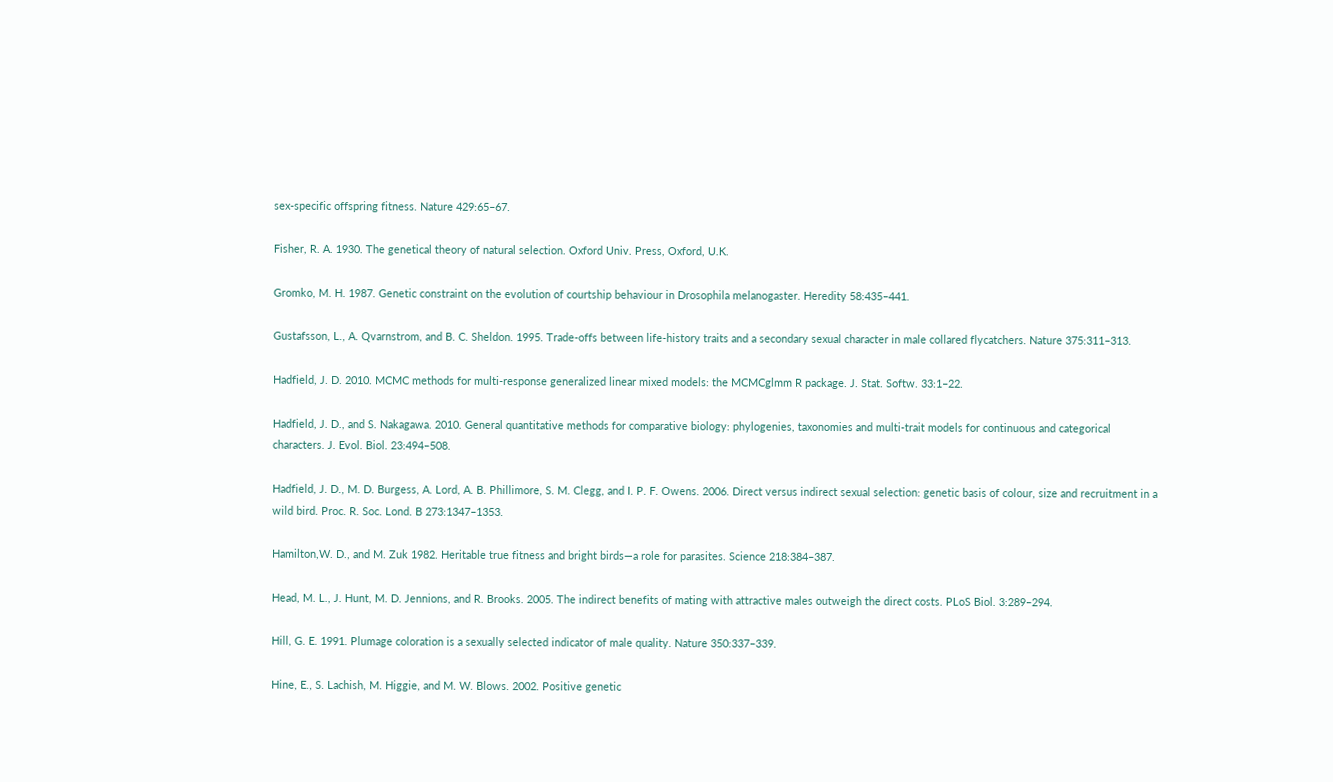sex-specific offspring fitness. Nature 429:65–67.

Fisher, R. A. 1930. The genetical theory of natural selection. Oxford Univ. Press, Oxford, U.K.

Gromko, M. H. 1987. Genetic constraint on the evolution of courtship behaviour in Drosophila melanogaster. Heredity 58:435–441.

Gustafsson, L., A. Qvarnstrom, and B. C. Sheldon. 1995. Trade-offs between life-history traits and a secondary sexual character in male collared flycatchers. Nature 375:311–313.

Hadfield, J. D. 2010. MCMC methods for multi-response generalized linear mixed models: the MCMCglmm R package. J. Stat. Softw. 33:1–22.

Hadfield, J. D., and S. Nakagawa. 2010. General quantitative methods for comparative biology: phylogenies, taxonomies and multi-trait models for continuous and categorical characters. J. Evol. Biol. 23:494–508.

Hadfield, J. D., M. D. Burgess, A. Lord, A. B. Phillimore, S. M. Clegg, and I. P. F. Owens. 2006. Direct versus indirect sexual selection: genetic basis of colour, size and recruitment in a wild bird. Proc. R. Soc. Lond. B 273:1347–1353.

Hamilton,W. D., and M. Zuk 1982. Heritable true fitness and bright birds—a role for parasites. Science 218:384–387.

Head, M. L., J. Hunt, M. D. Jennions, and R. Brooks. 2005. The indirect benefits of mating with attractive males outweigh the direct costs. PLoS Biol. 3:289–294.

Hill, G. E. 1991. Plumage coloration is a sexually selected indicator of male quality. Nature 350:337–339.

Hine, E., S. Lachish, M. Higgie, and M. W. Blows. 2002. Positive genetic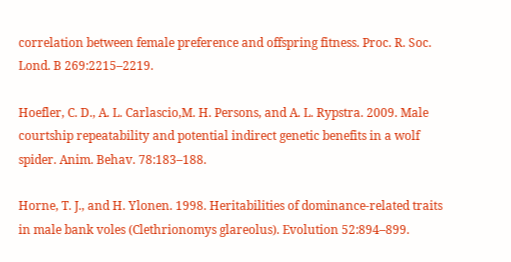correlation between female preference and offspring fitness. Proc. R. Soc. Lond. B 269:2215–2219.

Hoefler, C. D., A. L. Carlascio,M. H. Persons, and A. L. Rypstra. 2009. Male courtship repeatability and potential indirect genetic benefits in a wolf spider. Anim. Behav. 78:183–188.

Horne, T. J., and H. Ylonen. 1998. Heritabilities of dominance-related traits in male bank voles (Clethrionomys glareolus). Evolution 52:894–899.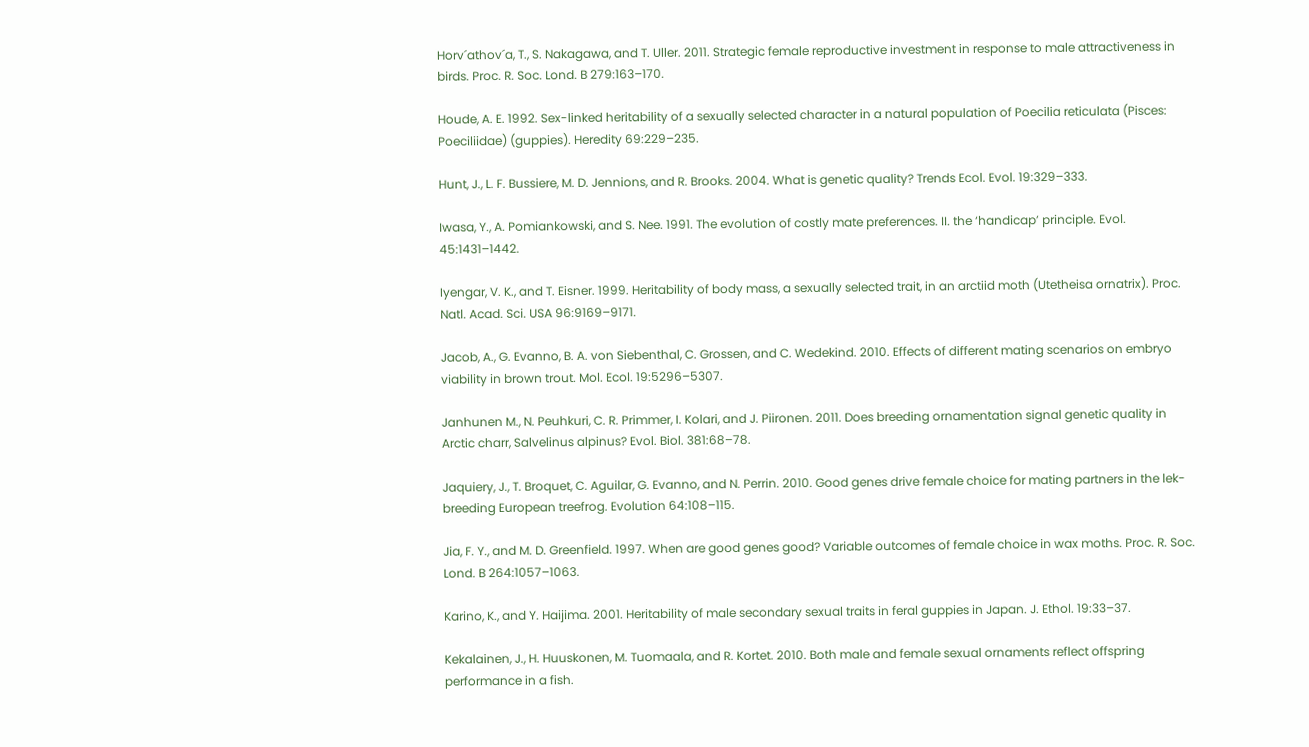Horv´athov´a, T., S. Nakagawa, and T. Uller. 2011. Strategic female reproductive investment in response to male attractiveness in birds. Proc. R. Soc. Lond. B 279:163–170.

Houde, A. E. 1992. Sex-linked heritability of a sexually selected character in a natural population of Poecilia reticulata (Pisces: Poeciliidae) (guppies). Heredity 69:229–235.

Hunt, J., L. F. Bussiere, M. D. Jennions, and R. Brooks. 2004. What is genetic quality? Trends Ecol. Evol. 19:329–333.

Iwasa, Y., A. Pomiankowski, and S. Nee. 1991. The evolution of costly mate preferences. II. the ‘handicap’ principle. Evol. 45:1431–1442.

Iyengar, V. K., and T. Eisner. 1999. Heritability of body mass, a sexually selected trait, in an arctiid moth (Utetheisa ornatrix). Proc. Natl. Acad. Sci. USA 96:9169–9171.

Jacob, A., G. Evanno, B. A. von Siebenthal, C. Grossen, and C. Wedekind. 2010. Effects of different mating scenarios on embryo viability in brown trout. Mol. Ecol. 19:5296–5307.

Janhunen M., N. Peuhkuri, C. R. Primmer, I. Kolari, and J. Piironen. 2011. Does breeding ornamentation signal genetic quality in Arctic charr, Salvelinus alpinus? Evol. Biol. 381:68–78.

Jaquiery, J., T. Broquet, C. Aguilar, G. Evanno, and N. Perrin. 2010. Good genes drive female choice for mating partners in the lek-breeding European treefrog. Evolution 64:108–115.

Jia, F. Y., and M. D. Greenfield. 1997. When are good genes good? Variable outcomes of female choice in wax moths. Proc. R. Soc. Lond. B 264:1057–1063.

Karino, K., and Y. Haijima. 2001. Heritability of male secondary sexual traits in feral guppies in Japan. J. Ethol. 19:33–37.

Kekalainen, J., H. Huuskonen, M. Tuomaala, and R. Kortet. 2010. Both male and female sexual ornaments reflect offspring performance in a fish.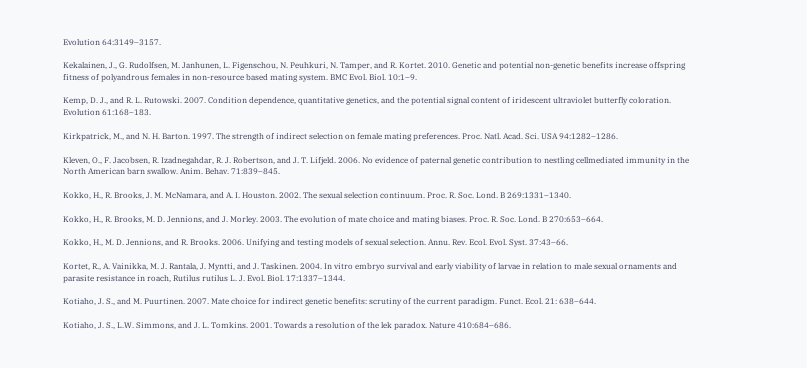Evolution 64:3149–3157.

Kekalainen, J., G. Rudolfsen, M. Janhunen, L. Figenschou, N. Peuhkuri, N. Tamper, and R. Kortet. 2010. Genetic and potential non-genetic benefits increase offspring fitness of polyandrous females in non-resource based mating system. BMC Evol. Biol. 10:1–9.

Kemp, D. J., and R. L. Rutowski. 2007. Condition dependence, quantitative genetics, and the potential signal content of iridescent ultraviolet butterfly coloration. Evolution 61:168–183.

Kirkpatrick, M., and N. H. Barton. 1997. The strength of indirect selection on female mating preferences. Proc. Natl. Acad. Sci. USA 94:1282–1286.

Kleven, O., F. Jacobsen, R. Izadnegahdar, R. J. Robertson, and J. T. Lifjeld. 2006. No evidence of paternal genetic contribution to nestling cellmediated immunity in the North American barn swallow. Anim. Behav. 71:839–845.

Kokko, H., R. Brooks, J. M. McNamara, and A. I. Houston. 2002. The sexual selection continuum. Proc. R. Soc. Lond. B 269:1331–1340.

Kokko, H., R. Brooks, M. D. Jennions, and J. Morley. 2003. The evolution of mate choice and mating biases. Proc. R. Soc. Lond. B 270:653–664.

Kokko, H., M. D. Jennions, and R. Brooks. 2006. Unifying and testing models of sexual selection. Annu. Rev. Ecol. Evol. Syst. 37:43–66.

Kortet, R., A. Vainikka, M. J. Rantala, J. Myntti, and J. Taskinen. 2004. In vitro embryo survival and early viability of larvae in relation to male sexual ornaments and parasite resistance in roach, Rutilus rutilus L. J. Evol. Biol. 17:1337–1344.

Kotiaho, J. S., and M. Puurtinen. 2007. Mate choice for indirect genetic benefits: scrutiny of the current paradigm. Funct. Ecol. 21: 638–644.

Kotiaho, J. S., L.W. Simmons, and J. L. Tomkins. 2001. Towards a resolution of the lek paradox. Nature 410:684–686.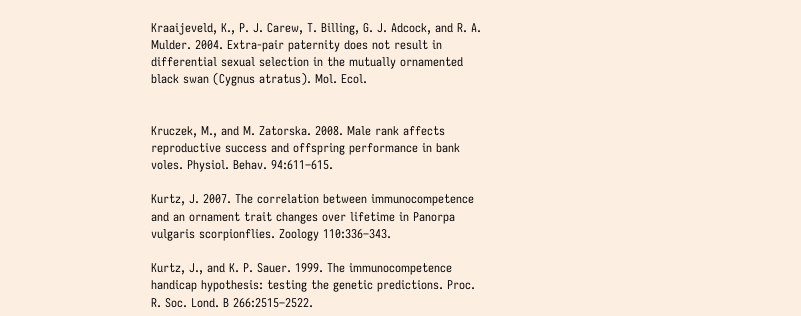Kraaijeveld, K., P. J. Carew, T. Billing, G. J. Adcock, and R. A. Mulder. 2004. Extra-pair paternity does not result in differential sexual selection in the mutually ornamented black swan (Cygnus atratus). Mol. Ecol.


Kruczek, M., and M. Zatorska. 2008. Male rank affects reproductive success and offspring performance in bank voles. Physiol. Behav. 94:611–615.

Kurtz, J. 2007. The correlation between immunocompetence and an ornament trait changes over lifetime in Panorpa vulgaris scorpionflies. Zoology 110:336–343.

Kurtz, J., and K. P. Sauer. 1999. The immunocompetence handicap hypothesis: testing the genetic predictions. Proc. R. Soc. Lond. B 266:2515–2522.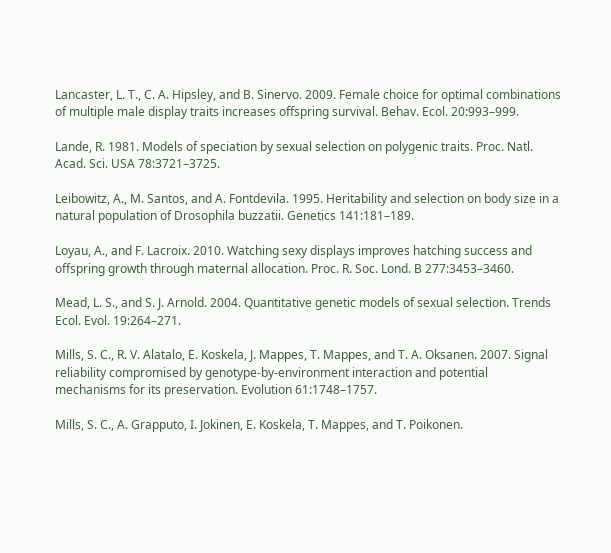Lancaster, L. T., C. A. Hipsley, and B. Sinervo. 2009. Female choice for optimal combinations of multiple male display traits increases offspring survival. Behav. Ecol. 20:993–999.

Lande, R. 1981. Models of speciation by sexual selection on polygenic traits. Proc. Natl. Acad. Sci. USA 78:3721–3725.

Leibowitz, A., M. Santos, and A. Fontdevila. 1995. Heritability and selection on body size in a natural population of Drosophila buzzatii. Genetics 141:181–189.

Loyau, A., and F. Lacroix. 2010. Watching sexy displays improves hatching success and offspring growth through maternal allocation. Proc. R. Soc. Lond. B 277:3453–3460.

Mead, L. S., and S. J. Arnold. 2004. Quantitative genetic models of sexual selection. Trends Ecol. Evol. 19:264–271.

Mills, S. C., R. V. Alatalo, E. Koskela, J. Mappes, T. Mappes, and T. A. Oksanen. 2007. Signal reliability compromised by genotype-by-environment interaction and potential mechanisms for its preservation. Evolution 61:1748–1757.

Mills, S. C., A. Grapputo, I. Jokinen, E. Koskela, T. Mappes, and T. Poikonen.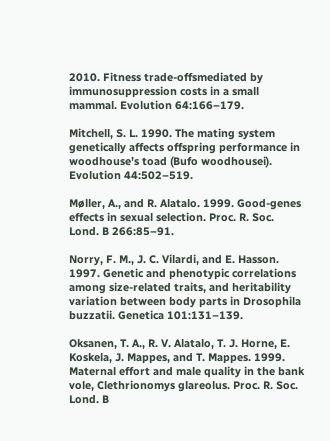2010. Fitness trade-offsmediated by immunosuppression costs in a small mammal. Evolution 64:166–179.

Mitchell, S. L. 1990. The mating system genetically affects offspring performance in woodhouse’s toad (Bufo woodhousei). Evolution 44:502–519.

Møller, A., and R. Alatalo. 1999. Good-genes effects in sexual selection. Proc. R. Soc. Lond. B 266:85–91.

Norry, F. M., J. C. Vilardi, and E. Hasson. 1997. Genetic and phenotypic correlations among size-related traits, and heritability variation between body parts in Drosophila buzzatii. Genetica 101:131–139.

Oksanen, T. A., R. V. Alatalo, T. J. Horne, E. Koskela, J. Mappes, and T. Mappes. 1999. Maternal effort and male quality in the bank vole, Clethrionomys glareolus. Proc. R. Soc. Lond. B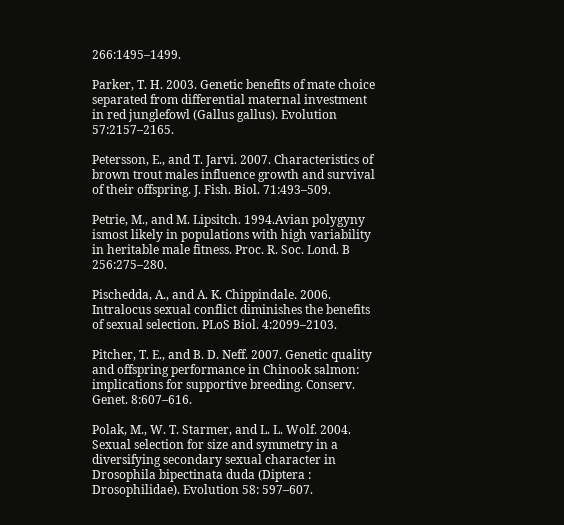266:1495–1499.

Parker, T. H. 2003. Genetic benefits of mate choice separated from differential maternal investment in red junglefowl (Gallus gallus). Evolution 57:2157–2165.

Petersson, E., and T. Jarvi. 2007. Characteristics of brown trout males influence growth and survival of their offspring. J. Fish. Biol. 71:493–509.

Petrie, M., and M. Lipsitch. 1994.Avian polygyny ismost likely in populations with high variability in heritable male fitness. Proc. R. Soc. Lond. B 256:275–280.

Pischedda, A., and A. K. Chippindale. 2006. Intralocus sexual conflict diminishes the benefits of sexual selection. PLoS Biol. 4:2099–2103.

Pitcher, T. E., and B. D. Neff. 2007. Genetic quality and offspring performance in Chinook salmon: implications for supportive breeding. Conserv. Genet. 8:607–616.

Polak, M., W. T. Starmer, and L. L. Wolf. 2004. Sexual selection for size and symmetry in a diversifying secondary sexual character in Drosophila bipectinata duda (Diptera : Drosophilidae). Evolution 58: 597–607.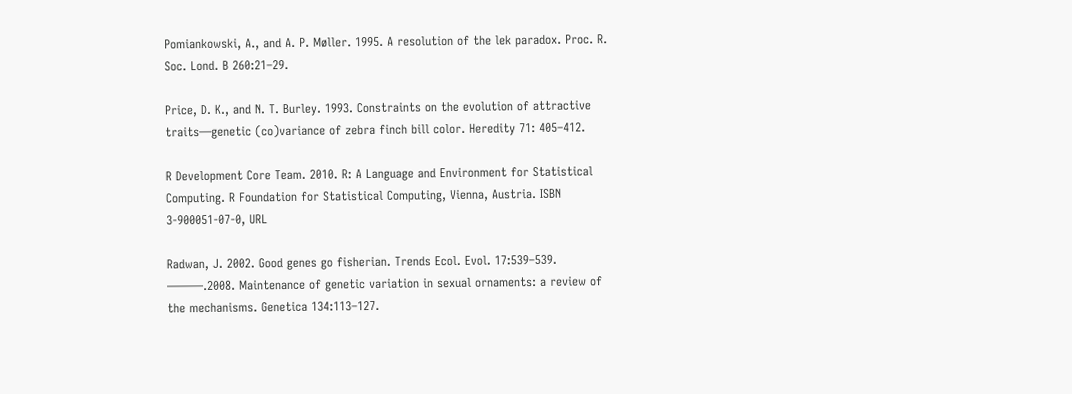Pomiankowski, A., and A. P. Møller. 1995. A resolution of the lek paradox. Proc. R. Soc. Lond. B 260:21–29.

Price, D. K., and N. T. Burley. 1993. Constraints on the evolution of attractive traits—genetic (co)variance of zebra finch bill color. Heredity 71: 405–412.

R Development Core Team. 2010. R: A Language and Environment for Statistical Computing. R Foundation for Statistical Computing, Vienna, Austria. ISBN 3-900051-07-0, URL

Radwan, J. 2002. Good genes go fisherian. Trends Ecol. Evol. 17:539–539. ———.2008. Maintenance of genetic variation in sexual ornaments: a review of the mechanisms. Genetica 134:113–127.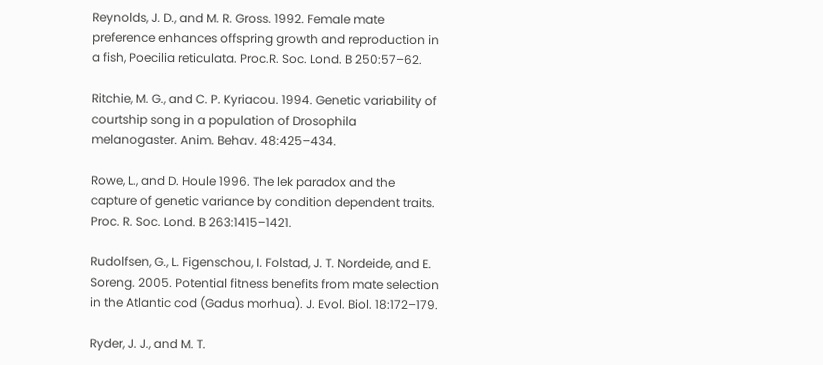Reynolds, J. D., and M. R. Gross. 1992. Female mate preference enhances offspring growth and reproduction in a fish, Poecilia reticulata. Proc.R. Soc. Lond. B 250:57–62.

Ritchie, M. G., and C. P. Kyriacou. 1994. Genetic variability of courtship song in a population of Drosophila melanogaster. Anim. Behav. 48:425–434.

Rowe, L., and D. Houle 1996. The lek paradox and the capture of genetic variance by condition dependent traits. Proc. R. Soc. Lond. B 263:1415–1421.

Rudolfsen, G., L. Figenschou, I. Folstad, J. T. Nordeide, and E. Soreng. 2005. Potential fitness benefits from mate selection in the Atlantic cod (Gadus morhua). J. Evol. Biol. 18:172–179.

Ryder, J. J., and M. T.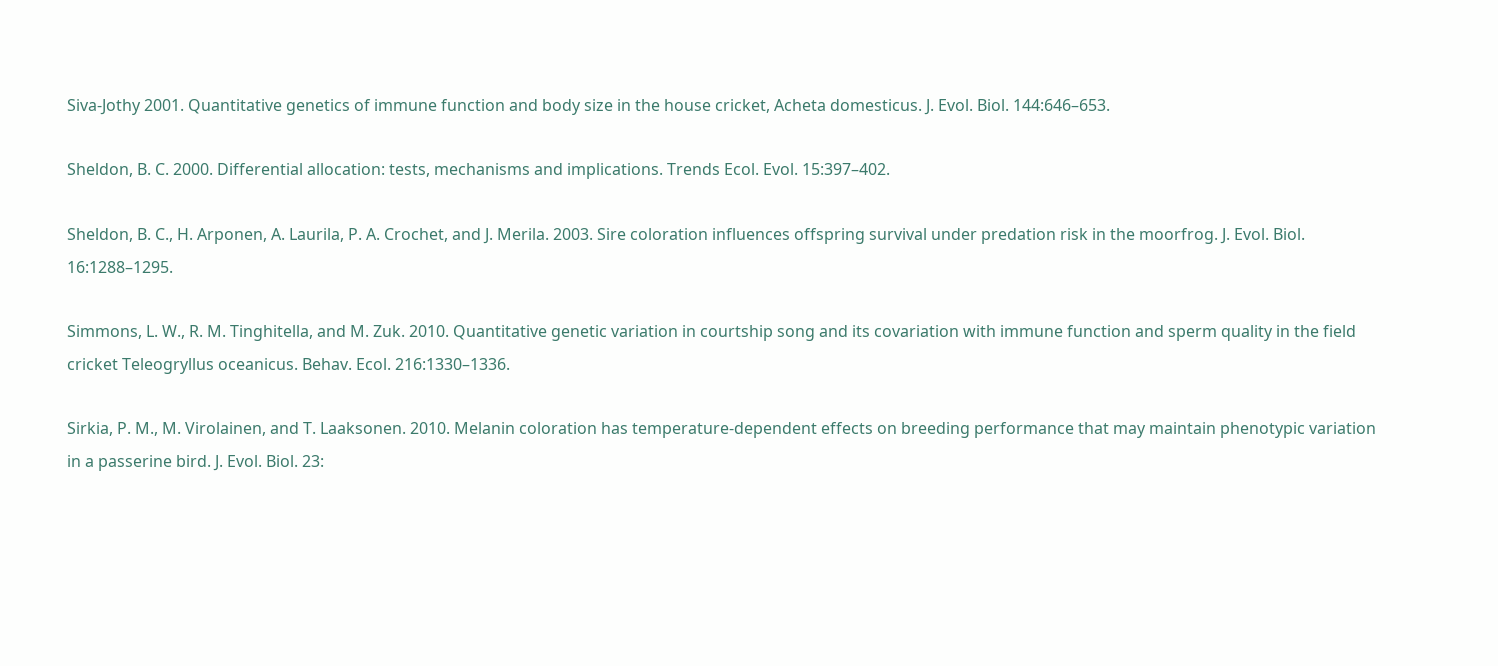Siva-Jothy 2001. Quantitative genetics of immune function and body size in the house cricket, Acheta domesticus. J. Evol. Biol. 144:646–653.

Sheldon, B. C. 2000. Differential allocation: tests, mechanisms and implications. Trends Ecol. Evol. 15:397–402.

Sheldon, B. C., H. Arponen, A. Laurila, P. A. Crochet, and J. Merila. 2003. Sire coloration influences offspring survival under predation risk in the moorfrog. J. Evol. Biol. 16:1288–1295.

Simmons, L. W., R. M. Tinghitella, and M. Zuk. 2010. Quantitative genetic variation in courtship song and its covariation with immune function and sperm quality in the field cricket Teleogryllus oceanicus. Behav. Ecol. 216:1330–1336.

Sirkia, P. M., M. Virolainen, and T. Laaksonen. 2010. Melanin coloration has temperature-dependent effects on breeding performance that may maintain phenotypic variation in a passerine bird. J. Evol. Biol. 23: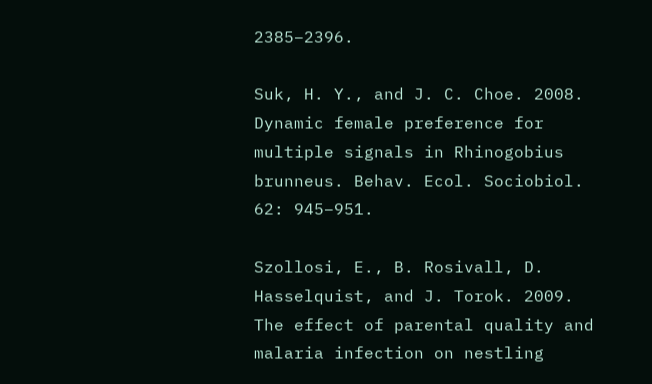2385–2396.

Suk, H. Y., and J. C. Choe. 2008. Dynamic female preference for multiple signals in Rhinogobius brunneus. Behav. Ecol. Sociobiol. 62: 945–951.

Szollosi, E., B. Rosivall, D. Hasselquist, and J. Torok. 2009. The effect of parental quality and malaria infection on nestling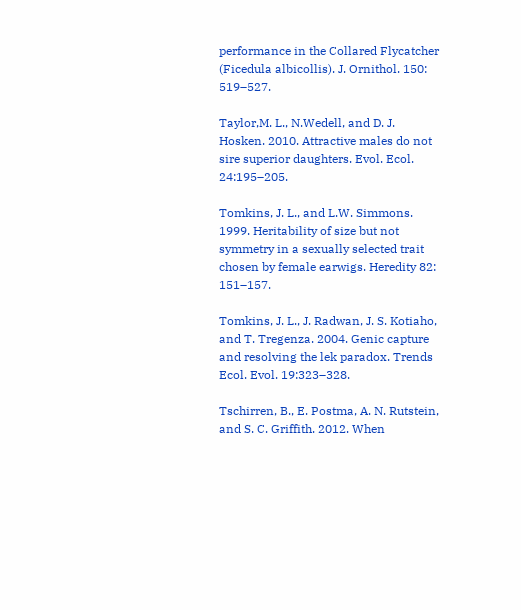performance in the Collared Flycatcher (Ficedula albicollis). J. Ornithol. 150: 519–527.

Taylor,M. L., N.Wedell, and D. J. Hosken. 2010. Attractive males do not sire superior daughters. Evol. Ecol. 24:195–205.

Tomkins, J. L., and L.W. Simmons. 1999. Heritability of size but not symmetry in a sexually selected trait chosen by female earwigs. Heredity 82: 151–157.

Tomkins, J. L., J. Radwan, J. S. Kotiaho, and T. Tregenza. 2004. Genic capture and resolving the lek paradox. Trends Ecol. Evol. 19:323–328.

Tschirren, B., E. Postma, A. N. Rutstein, and S. C. Griffith. 2012. When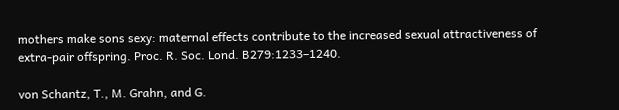mothers make sons sexy: maternal effects contribute to the increased sexual attractiveness of extra-pair offspring. Proc. R. Soc. Lond. B279:1233–1240.

von Schantz, T., M. Grahn, and G.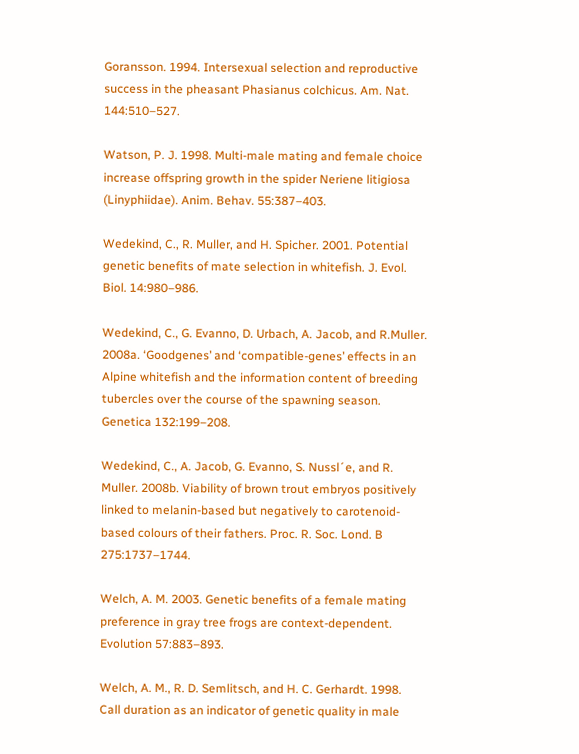Goransson. 1994. Intersexual selection and reproductive success in the pheasant Phasianus colchicus. Am. Nat. 144:510–527.

Watson, P. J. 1998. Multi-male mating and female choice increase offspring growth in the spider Neriene litigiosa (Linyphiidae). Anim. Behav. 55:387–403.

Wedekind, C., R. Muller, and H. Spicher. 2001. Potential genetic benefits of mate selection in whitefish. J. Evol. Biol. 14:980–986.

Wedekind, C., G. Evanno, D. Urbach, A. Jacob, and R.Muller. 2008a. ‘Goodgenes’ and ‘compatible-genes’ effects in an Alpine whitefish and the information content of breeding tubercles over the course of the spawning season. Genetica 132:199–208.

Wedekind, C., A. Jacob, G. Evanno, S. Nussl´e, and R. Muller. 2008b. Viability of brown trout embryos positively linked to melanin-based but negatively to carotenoid-based colours of their fathers. Proc. R. Soc. Lond. B 275:1737–1744.

Welch, A. M. 2003. Genetic benefits of a female mating preference in gray tree frogs are context-dependent. Evolution 57:883–893.

Welch, A. M., R. D. Semlitsch, and H. C. Gerhardt. 1998. Call duration as an indicator of genetic quality in male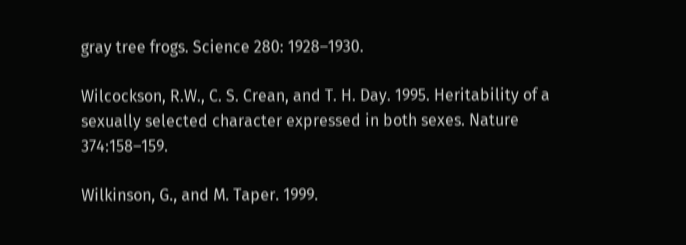gray tree frogs. Science 280: 1928–1930.

Wilcockson, R.W., C. S. Crean, and T. H. Day. 1995. Heritability of a sexually selected character expressed in both sexes. Nature 374:158–159.

Wilkinson, G., and M. Taper. 1999.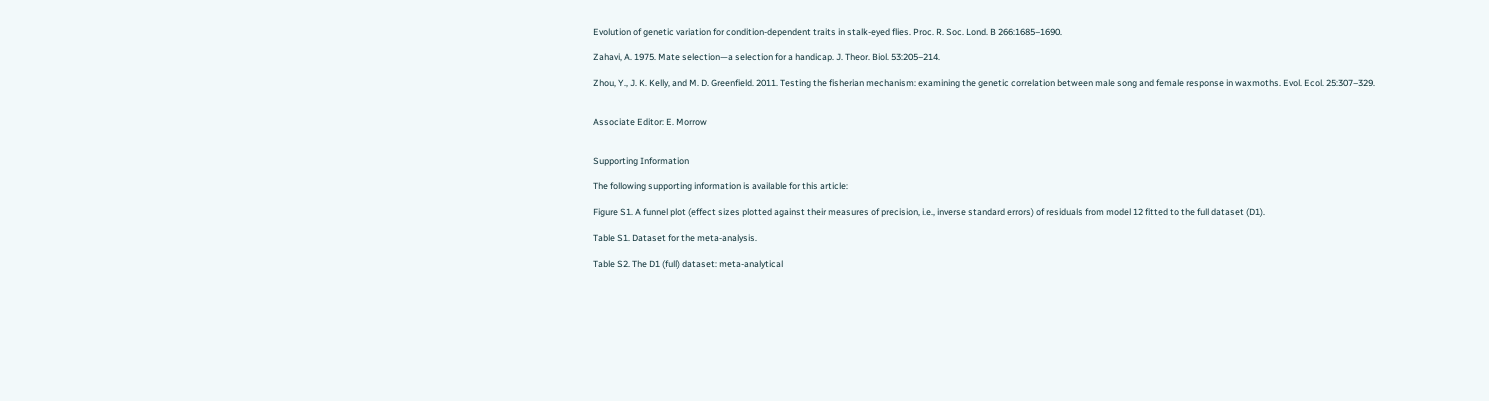Evolution of genetic variation for condition-dependent traits in stalk-eyed flies. Proc. R. Soc. Lond. B 266:1685–1690.

Zahavi, A. 1975. Mate selection—a selection for a handicap. J. Theor. Biol. 53:205–214.

Zhou, Y., J. K. Kelly, and M. D. Greenfield. 2011. Testing the fisherian mechanism: examining the genetic correlation between male song and female response in waxmoths. Evol. Ecol. 25:307–329.


Associate Editor: E. Morrow


Supporting Information

The following supporting information is available for this article:

Figure S1. A funnel plot (effect sizes plotted against their measures of precision, i.e., inverse standard errors) of residuals from model 12 fitted to the full dataset (D1).

Table S1. Dataset for the meta-analysis.

Table S2. The D1 (full) dataset: meta-analytical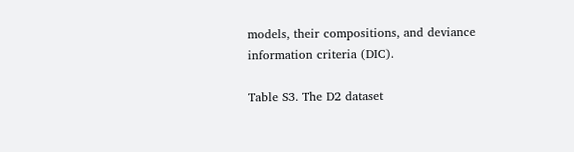models, their compositions, and deviance information criteria (DIC).

Table S3. The D2 dataset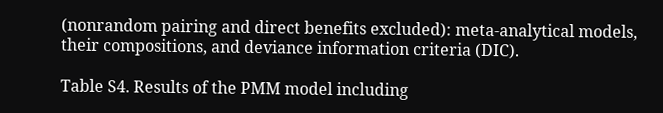(nonrandom pairing and direct benefits excluded): meta-analytical models, their compositions, and deviance information criteria (DIC).

Table S4. Results of the PMM model including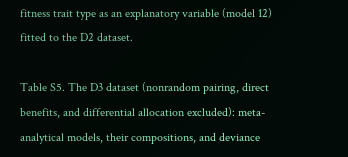fitness trait type as an explanatory variable (model 12) fitted to the D2 dataset.

Table S5. The D3 dataset (nonrandom pairing, direct benefits, and differential allocation excluded): meta-analytical models, their compositions, and deviance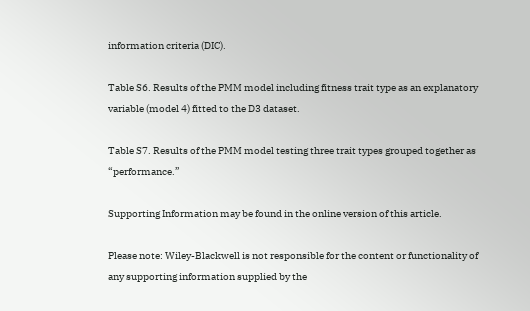information criteria (DIC).

Table S6. Results of the PMM model including fitness trait type as an explanatory variable (model 4) fitted to the D3 dataset.

Table S7. Results of the PMM model testing three trait types grouped together as “performance.”

Supporting Information may be found in the online version of this article.

Please note: Wiley-Blackwell is not responsible for the content or functionality of any supporting information supplied by the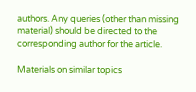authors. Any queries (other than missing material) should be directed to the corresponding author for the article.

Materials on similar topics